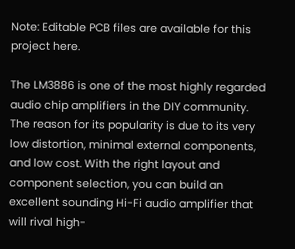Note: Editable PCB files are available for this project here.

The LM3886 is one of the most highly regarded audio chip amplifiers in the DIY community. The reason for its popularity is due to its very low distortion, minimal external components, and low cost. With the right layout and component selection, you can build an excellent sounding Hi-Fi audio amplifier that will rival high-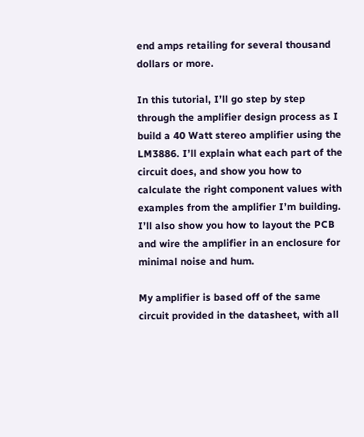end amps retailing for several thousand dollars or more.

In this tutorial, I’ll go step by step through the amplifier design process as I build a 40 Watt stereo amplifier using the LM3886. I’ll explain what each part of the circuit does, and show you how to calculate the right component values with examples from the amplifier I’m building. I’ll also show you how to layout the PCB and wire the amplifier in an enclosure for minimal noise and hum.

My amplifier is based off of the same circuit provided in the datasheet, with all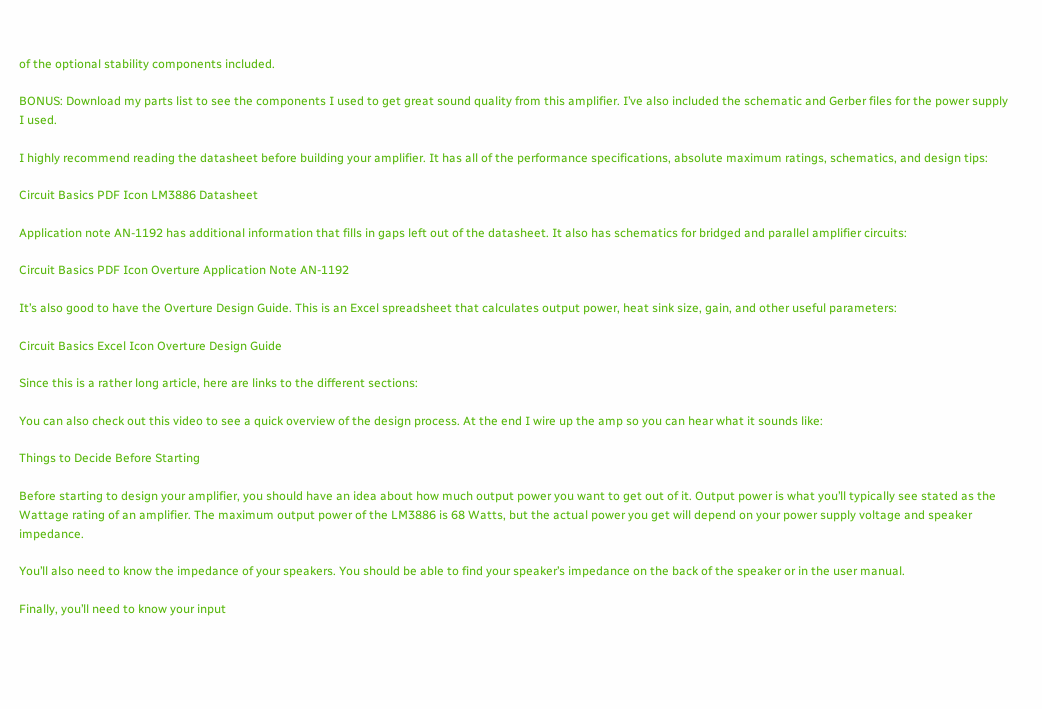of the optional stability components included.

BONUS: Download my parts list to see the components I used to get great sound quality from this amplifier. I’ve also included the schematic and Gerber files for the power supply I used.

I highly recommend reading the datasheet before building your amplifier. It has all of the performance specifications, absolute maximum ratings, schematics, and design tips:

Circuit Basics PDF Icon LM3886 Datasheet

Application note AN-1192 has additional information that fills in gaps left out of the datasheet. It also has schematics for bridged and parallel amplifier circuits:

Circuit Basics PDF Icon Overture Application Note AN-1192

It’s also good to have the Overture Design Guide. This is an Excel spreadsheet that calculates output power, heat sink size, gain, and other useful parameters:

Circuit Basics Excel Icon Overture Design Guide

Since this is a rather long article, here are links to the different sections:

You can also check out this video to see a quick overview of the design process. At the end I wire up the amp so you can hear what it sounds like:

Things to Decide Before Starting

Before starting to design your amplifier, you should have an idea about how much output power you want to get out of it. Output power is what you’ll typically see stated as the Wattage rating of an amplifier. The maximum output power of the LM3886 is 68 Watts, but the actual power you get will depend on your power supply voltage and speaker impedance.

You’ll also need to know the impedance of your speakers. You should be able to find your speaker’s impedance on the back of the speaker or in the user manual.

Finally, you’ll need to know your input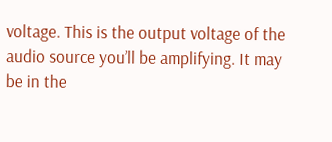voltage. This is the output voltage of the audio source you’ll be amplifying. It may be in the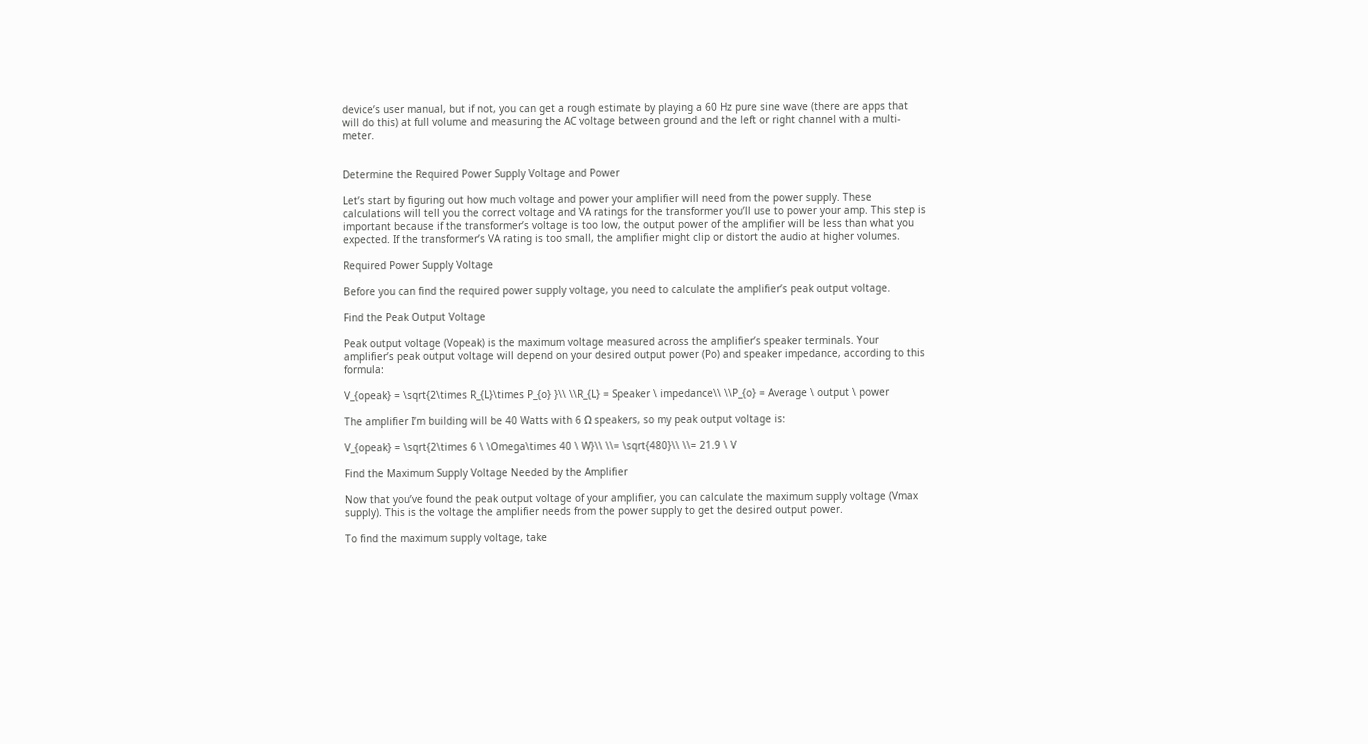device’s user manual, but if not, you can get a rough estimate by playing a 60 Hz pure sine wave (there are apps that will do this) at full volume and measuring the AC voltage between ground and the left or right channel with a multi-meter.


Determine the Required Power Supply Voltage and Power

Let’s start by figuring out how much voltage and power your amplifier will need from the power supply. These calculations will tell you the correct voltage and VA ratings for the transformer you’ll use to power your amp. This step is important because if the transformer’s voltage is too low, the output power of the amplifier will be less than what you expected. If the transformer’s VA rating is too small, the amplifier might clip or distort the audio at higher volumes.

Required Power Supply Voltage

Before you can find the required power supply voltage, you need to calculate the amplifier’s peak output voltage.

Find the Peak Output Voltage

Peak output voltage (Vopeak) is the maximum voltage measured across the amplifier’s speaker terminals. Your amplifier’s peak output voltage will depend on your desired output power (Po) and speaker impedance, according to this formula:

V_{opeak} = \sqrt{2\times R_{L}\times P_{o} }\\ \\R_{L} = Speaker \ impedance\\ \\P_{o} = Average \ output \ power

The amplifier I’m building will be 40 Watts with 6 Ω speakers, so my peak output voltage is:

V_{opeak} = \sqrt{2\times 6 \ \Omega\times 40 \ W}\\ \\= \sqrt{480}\\ \\= 21.9 \ V

Find the Maximum Supply Voltage Needed by the Amplifier

Now that you’ve found the peak output voltage of your amplifier, you can calculate the maximum supply voltage (Vmax supply). This is the voltage the amplifier needs from the power supply to get the desired output power.

To find the maximum supply voltage, take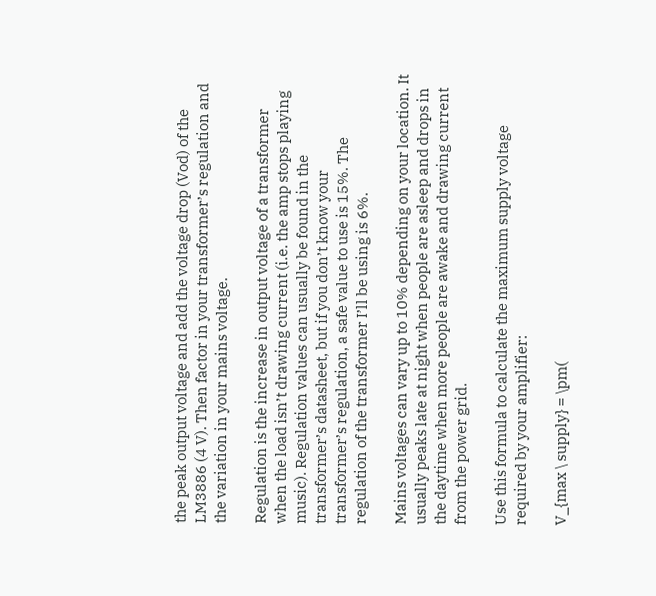the peak output voltage and add the voltage drop (Vod) of the LM3886 (4 V). Then factor in your transformer’s regulation and the variation in your mains voltage.

Regulation is the increase in output voltage of a transformer when the load isn’t drawing current (i.e. the amp stops playing music). Regulation values can usually be found in the transformer’s datasheet, but if you don’t know your transformer’s regulation, a safe value to use is 15%. The regulation of the transformer I’ll be using is 6%.

Mains voltages can vary up to 10% depending on your location. It usually peaks late at night when people are asleep and drops in the daytime when more people are awake and drawing current from the power grid.

Use this formula to calculate the maximum supply voltage required by your amplifier:

V_{max \ supply} = \pm(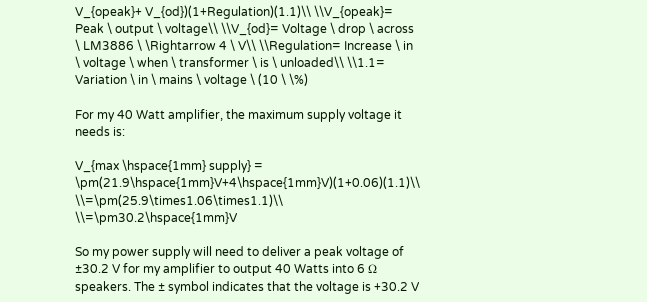V_{opeak}+ V_{od})(1+Regulation)(1.1)\\ \\V_{opeak}= Peak \ output \ voltage\\ \\V_{od}= Voltage \ drop \ across \ LM3886 \ \Rightarrow 4 \ V\\ \\Regulation= Increase \ in \ voltage \ when \ transformer \ is \ unloaded\\ \\1.1= Variation \ in \ mains \ voltage \ (10 \ \%)

For my 40 Watt amplifier, the maximum supply voltage it needs is:

V_{max \hspace{1mm} supply} = \pm(21.9\hspace{1mm}V+4\hspace{1mm}V)(1+0.06)(1.1)\\ \\=\pm(25.9\times1.06\times1.1)\\ \\=\pm30.2\hspace{1mm}V

So my power supply will need to deliver a peak voltage of ±30.2 V for my amplifier to output 40 Watts into 6 Ω speakers. The ± symbol indicates that the voltage is +30.2 V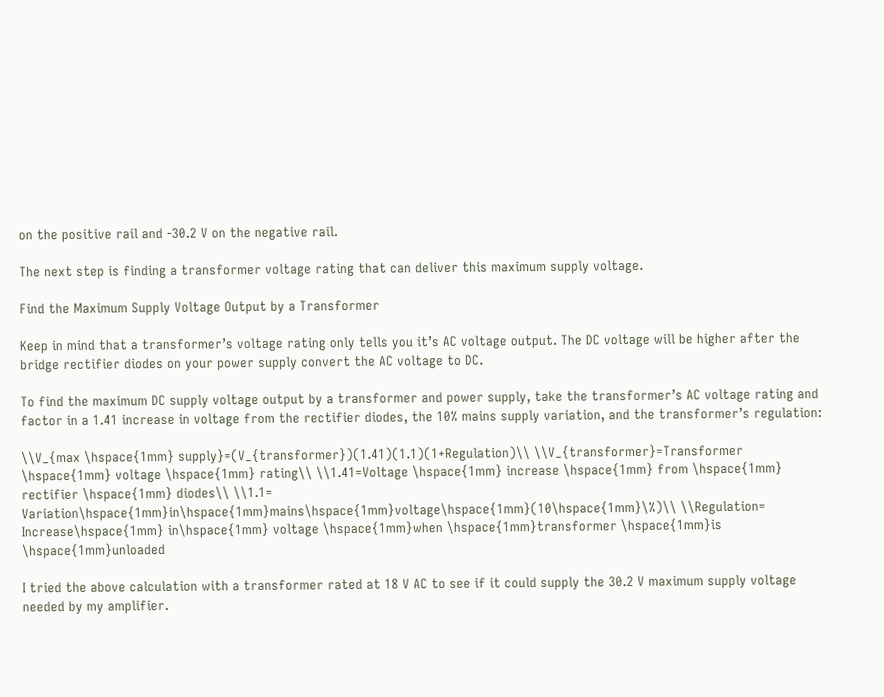on the positive rail and -30.2 V on the negative rail.

The next step is finding a transformer voltage rating that can deliver this maximum supply voltage.

Find the Maximum Supply Voltage Output by a Transformer

Keep in mind that a transformer’s voltage rating only tells you it’s AC voltage output. The DC voltage will be higher after the bridge rectifier diodes on your power supply convert the AC voltage to DC.

To find the maximum DC supply voltage output by a transformer and power supply, take the transformer’s AC voltage rating and factor in a 1.41 increase in voltage from the rectifier diodes, the 10% mains supply variation, and the transformer’s regulation:

\\V_{max \hspace{1mm} supply}=(V_{transformer})(1.41)(1.1)(1+Regulation)\\ \\V_{transformer}=Transformer \hspace{1mm} voltage \hspace{1mm} rating\\ \\1.41=Voltage \hspace{1mm} increase \hspace{1mm} from \hspace{1mm} rectifier \hspace{1mm} diodes\\ \\1.1= Variation\hspace{1mm}in\hspace{1mm}mains\hspace{1mm}voltage\hspace{1mm}(10\hspace{1mm}\%)\\ \\Regulation= Increase\hspace{1mm} in\hspace{1mm} voltage \hspace{1mm}when \hspace{1mm}transformer \hspace{1mm}is \hspace{1mm}unloaded

I tried the above calculation with a transformer rated at 18 V AC to see if it could supply the 30.2 V maximum supply voltage needed by my amplifier.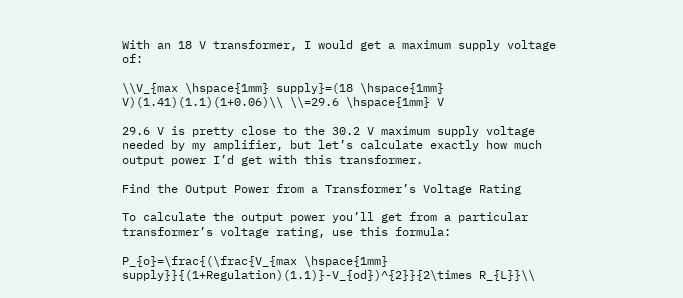With an 18 V transformer, I would get a maximum supply voltage of:

\\V_{max \hspace{1mm} supply}=(18 \hspace{1mm} V)(1.41)(1.1)(1+0.06)\\ \\=29.6 \hspace{1mm} V

29.6 V is pretty close to the 30.2 V maximum supply voltage needed by my amplifier, but let’s calculate exactly how much output power I’d get with this transformer.

Find the Output Power from a Transformer’s Voltage Rating

To calculate the output power you’ll get from a particular transformer’s voltage rating, use this formula:

P_{o}=\frac{(\frac{V_{max \hspace{1mm} supply}}{(1+Regulation)(1.1)}-V_{od})^{2}}{2\times R_{L}}\\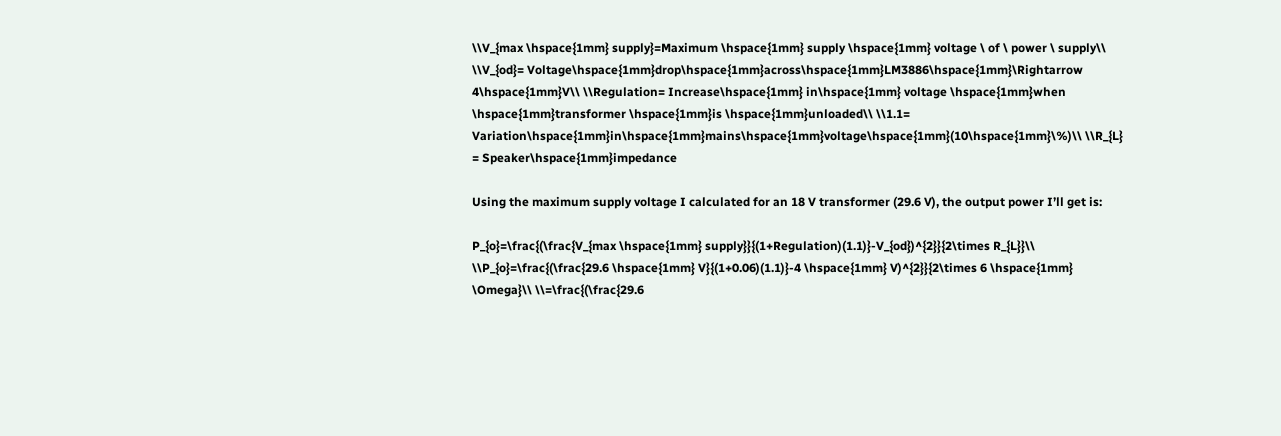\\V_{max \hspace{1mm} supply}=Maximum \hspace{1mm} supply \hspace{1mm} voltage \ of \ power \ supply\\ \\V_{od}= Voltage\hspace{1mm}drop\hspace{1mm}across\hspace{1mm}LM3886\hspace{1mm}\Rightarrow 4\hspace{1mm}V\\ \\Regulation= Increase\hspace{1mm} in\hspace{1mm} voltage \hspace{1mm}when \hspace{1mm}transformer \hspace{1mm}is \hspace{1mm}unloaded\\ \\1.1= Variation\hspace{1mm}in\hspace{1mm}mains\hspace{1mm}voltage\hspace{1mm}(10\hspace{1mm}\%)\\ \\R_{L} = Speaker\hspace{1mm}impedance

Using the maximum supply voltage I calculated for an 18 V transformer (29.6 V), the output power I’ll get is:

P_{o}=\frac{(\frac{V_{max \hspace{1mm} supply}}{(1+Regulation)(1.1)}-V_{od})^{2}}{2\times R_{L}}\\ \\P_{o}=\frac{(\frac{29.6 \hspace{1mm} V}{(1+0.06)(1.1)}-4 \hspace{1mm} V)^{2}}{2\times 6 \hspace{1mm} \Omega}\\ \\=\frac{(\frac{29.6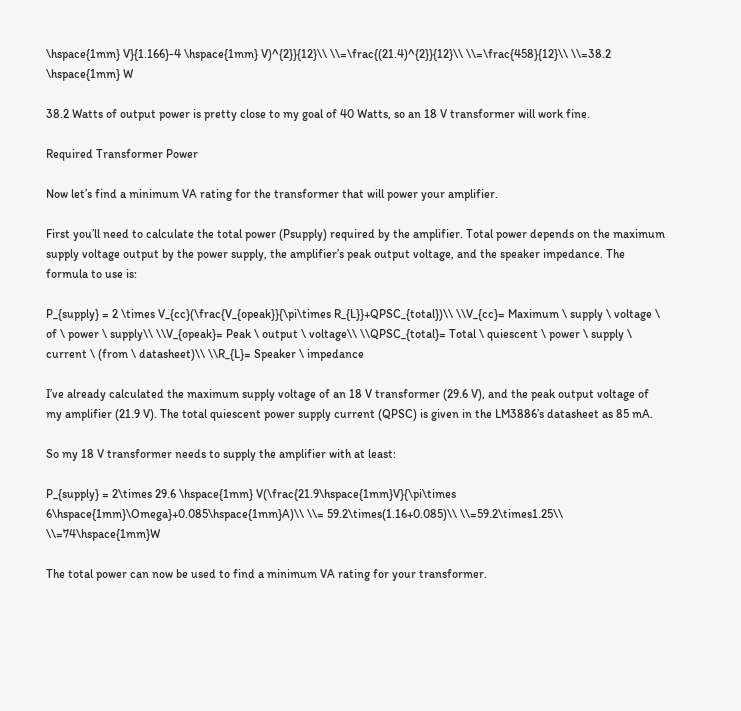\hspace{1mm} V}{1.166}-4 \hspace{1mm} V)^{2}}{12}\\ \\=\frac{(21.4)^{2}}{12}\\ \\=\frac{458}{12}\\ \\=38.2 \hspace{1mm} W

38.2 Watts of output power is pretty close to my goal of 40 Watts, so an 18 V transformer will work fine.

Required Transformer Power

Now let’s find a minimum VA rating for the transformer that will power your amplifier.

First you’ll need to calculate the total power (Psupply) required by the amplifier. Total power depends on the maximum supply voltage output by the power supply, the amplifier’s peak output voltage, and the speaker impedance. The formula to use is:

P_{supply} = 2 \times V_{cc}(\frac{V_{opeak}}{\pi\times R_{L}}+QPSC_{total})\\ \\V_{cc}= Maximum \ supply \ voltage \ of \ power \ supply\\ \\V_{opeak}= Peak \ output \ voltage\\ \\QPSC_{total}= Total \ quiescent \ power \ supply \ current \ (from \ datasheet)\\ \\R_{L}= Speaker \ impedance

I’ve already calculated the maximum supply voltage of an 18 V transformer (29.6 V), and the peak output voltage of my amplifier (21.9 V). The total quiescent power supply current (QPSC) is given in the LM3886’s datasheet as 85 mA.

So my 18 V transformer needs to supply the amplifier with at least:

P_{supply} = 2\times 29.6 \hspace{1mm} V(\frac{21.9\hspace{1mm}V}{\pi\times 6\hspace{1mm}\Omega}+0.085\hspace{1mm}A)\\ \\= 59.2\times(1.16+0.085)\\ \\=59.2\times1.25\\ \\=74\hspace{1mm}W

The total power can now be used to find a minimum VA rating for your transformer.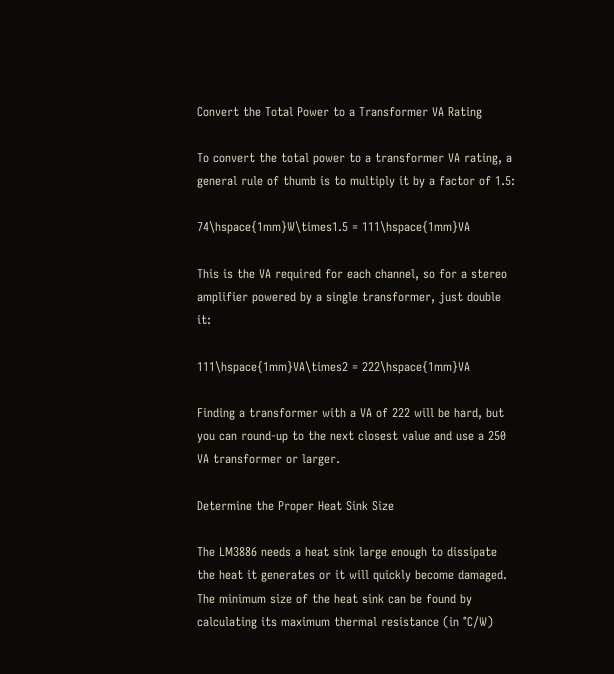Convert the Total Power to a Transformer VA Rating

To convert the total power to a transformer VA rating, a general rule of thumb is to multiply it by a factor of 1.5:

74\hspace{1mm}W\times1.5 = 111\hspace{1mm}VA

This is the VA required for each channel, so for a stereo amplifier powered by a single transformer, just double it:

111\hspace{1mm}VA\times2 = 222\hspace{1mm}VA

Finding a transformer with a VA of 222 will be hard, but you can round-up to the next closest value and use a 250 VA transformer or larger.

Determine the Proper Heat Sink Size

The LM3886 needs a heat sink large enough to dissipate the heat it generates or it will quickly become damaged. The minimum size of the heat sink can be found by calculating its maximum thermal resistance (in °C/W)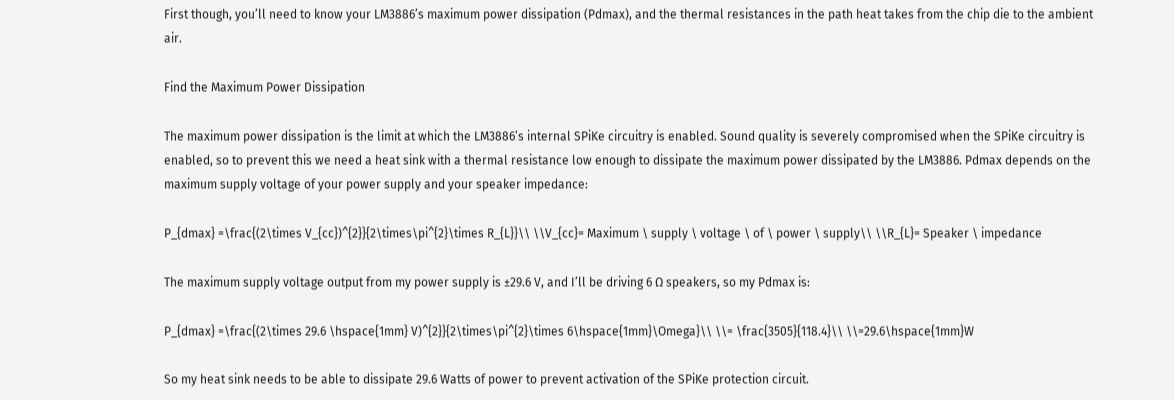First though, you’ll need to know your LM3886’s maximum power dissipation (Pdmax), and the thermal resistances in the path heat takes from the chip die to the ambient air.

Find the Maximum Power Dissipation

The maximum power dissipation is the limit at which the LM3886’s internal SPiKe circuitry is enabled. Sound quality is severely compromised when the SPiKe circuitry is enabled, so to prevent this we need a heat sink with a thermal resistance low enough to dissipate the maximum power dissipated by the LM3886. Pdmax depends on the maximum supply voltage of your power supply and your speaker impedance:

P_{dmax} =\frac{(2\times V_{cc})^{2}}{2\times\pi^{2}\times R_{L}}\\ \\V_{cc}= Maximum \ supply \ voltage \ of \ power \ supply\\ \\R_{L}= Speaker \ impedance

The maximum supply voltage output from my power supply is ±29.6 V, and I’ll be driving 6 Ω speakers, so my Pdmax is:

P_{dmax} =\frac{(2\times 29.6 \hspace{1mm} V)^{2}}{2\times\pi^{2}\times 6\hspace{1mm}\Omega}\\ \\= \frac{3505}{118.4}\\ \\=29.6\hspace{1mm}W

So my heat sink needs to be able to dissipate 29.6 Watts of power to prevent activation of the SPiKe protection circuit.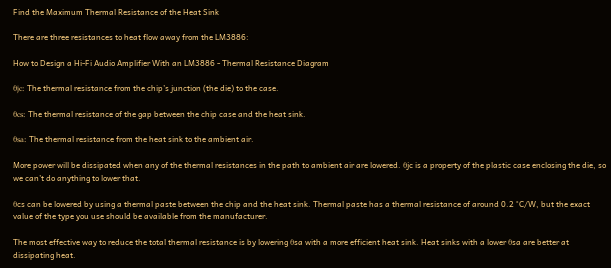Find the Maximum Thermal Resistance of the Heat Sink

There are three resistances to heat flow away from the LM3886:

How to Design a Hi-Fi Audio Amplifier With an LM3886 - Thermal Resistance Diagram

θjc: The thermal resistance from the chip’s junction (the die) to the case.

θcs: The thermal resistance of the gap between the chip case and the heat sink.

θsa: The thermal resistance from the heat sink to the ambient air.

More power will be dissipated when any of the thermal resistances in the path to ambient air are lowered. θjc is a property of the plastic case enclosing the die, so we can’t do anything to lower that.

θcs can be lowered by using a thermal paste between the chip and the heat sink. Thermal paste has a thermal resistance of around 0.2 °C/W, but the exact value of the type you use should be available from the manufacturer.

The most effective way to reduce the total thermal resistance is by lowering θsa with a more efficient heat sink. Heat sinks with a lower θsa are better at dissipating heat.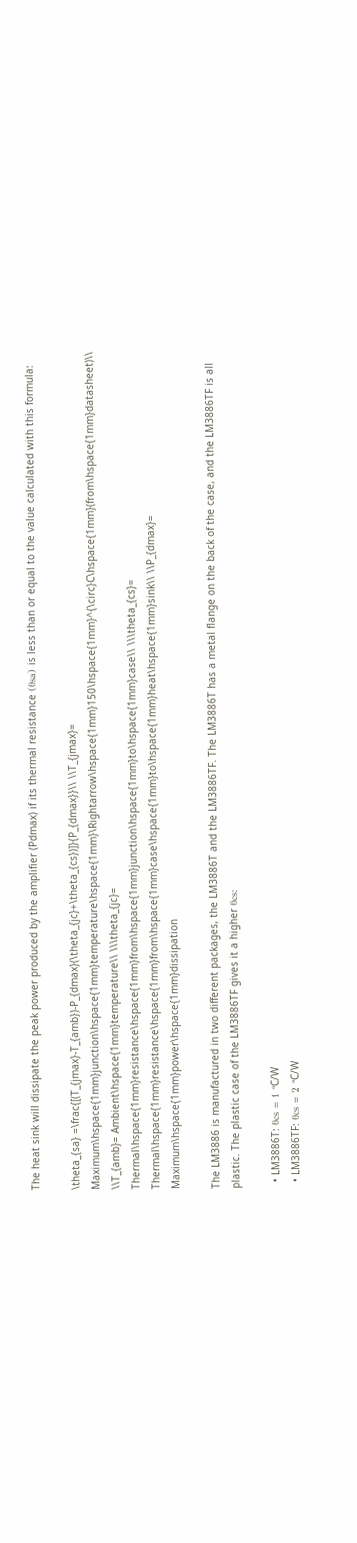The heat sink will dissipate the peak power produced by the amplifier (Pdmax) if its thermal resistance (θsa) is less than or equal to the value calculated with this formula:

\theta_{sa} =\frac{[(T_{jmax}-T_{amb})-P_{dmax}(\theta_{jc}+\theta_{cs})]}{P_{dmax}}\\ \\T_{jmax}= Maximum\hspace{1mm}junction\hspace{1mm}temperature\hspace{1mm}\Rightarrow\hspace{1mm}150\hspace{1mm}^{\circ}C\hspace{1mm}(from\hspace{1mm}datasheet)\\ \\T_{amb}= Ambient\hspace{1mm}temperature\\ \\\theta_{jc}= Thermal\hspace{1mm}resistance\hspace{1mm}from\hspace{1mm}junction\hspace{1mm}to\hspace{1mm}case\\ \\\theta_{cs}= Thermal\hspace{1mm}resistance\hspace{1mm}from\hspace{1mm}case\hspace{1mm}to\hspace{1mm}heat\hspace{1mm}sink\\ \\P_{dmax}= Maximum\hspace{1mm}power\hspace{1mm}dissipation

The LM3886 is manufactured in two different packages, the LM3886T and the LM3886TF. The LM3886T has a metal flange on the back of the case, and the LM3886TF is all plastic. The plastic case of the LM3886TF gives it a higher θcs:

  • LM3886T: θcs = 1 °C/W
  • LM3886TF: θcs = 2 °C/W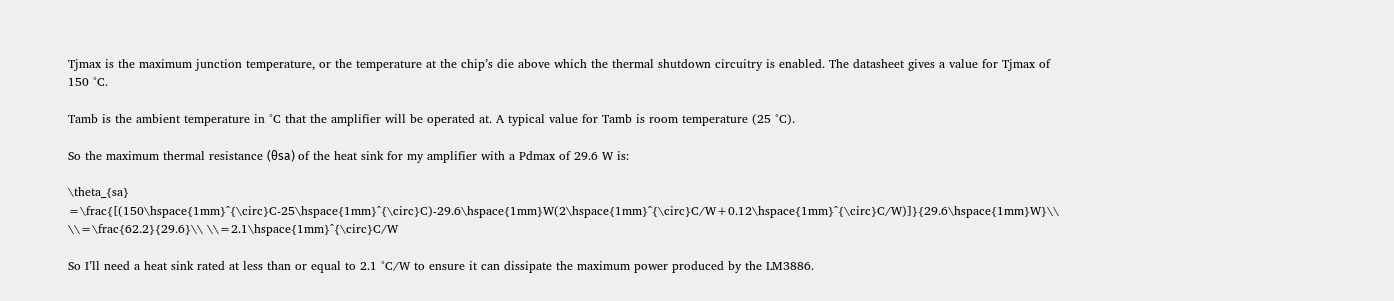Tjmax is the maximum junction temperature, or the temperature at the chip’s die above which the thermal shutdown circuitry is enabled. The datasheet gives a value for Tjmax of 150 °C.

Tamb is the ambient temperature in °C that the amplifier will be operated at. A typical value for Tamb is room temperature (25 °C).

So the maximum thermal resistance (θsa) of the heat sink for my amplifier with a Pdmax of 29.6 W is:

\theta_{sa} =\frac{[(150\hspace{1mm}^{\circ}C-25\hspace{1mm}^{\circ}C)-29.6\hspace{1mm}W(2\hspace{1mm}^{\circ}C/W+0.12\hspace{1mm}^{\circ}C/W)]}{29.6\hspace{1mm}W}\\ \\=\frac{62.2}{29.6}\\ \\=2.1\hspace{1mm}^{\circ}C/W

So I’ll need a heat sink rated at less than or equal to 2.1 °C/W to ensure it can dissipate the maximum power produced by the LM3886.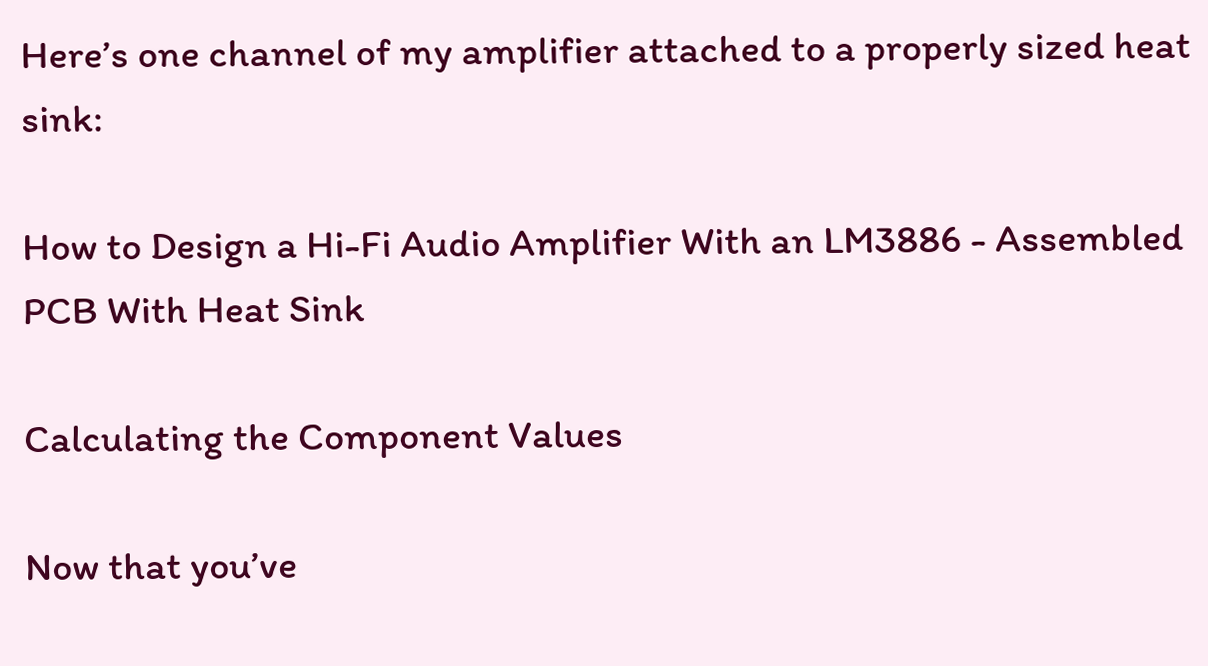Here’s one channel of my amplifier attached to a properly sized heat sink:

How to Design a Hi-Fi Audio Amplifier With an LM3886 - Assembled PCB With Heat Sink

Calculating the Component Values

Now that you’ve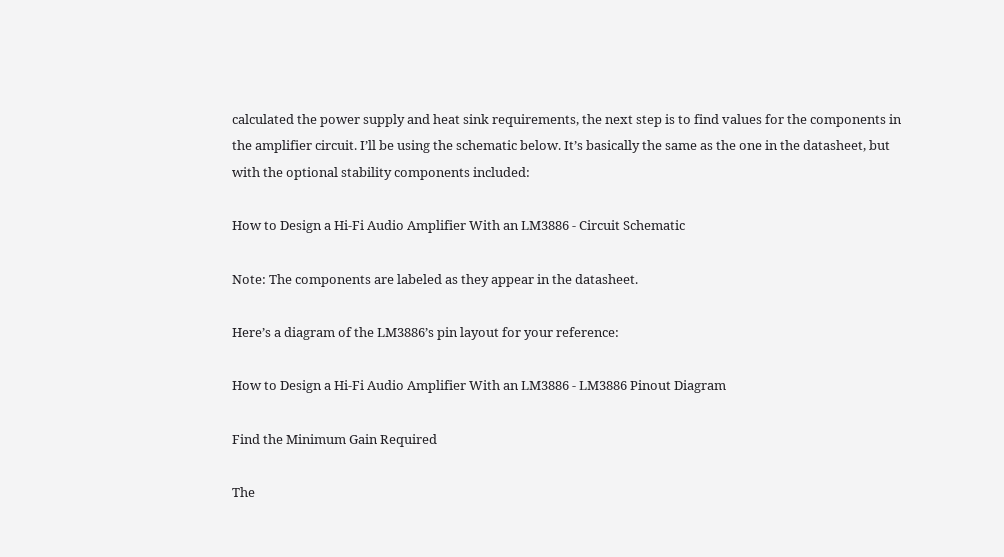calculated the power supply and heat sink requirements, the next step is to find values for the components in the amplifier circuit. I’ll be using the schematic below. It’s basically the same as the one in the datasheet, but with the optional stability components included:

How to Design a Hi-Fi Audio Amplifier With an LM3886 - Circuit Schematic

Note: The components are labeled as they appear in the datasheet.

Here’s a diagram of the LM3886’s pin layout for your reference:

How to Design a Hi-Fi Audio Amplifier With an LM3886 - LM3886 Pinout Diagram

Find the Minimum Gain Required

The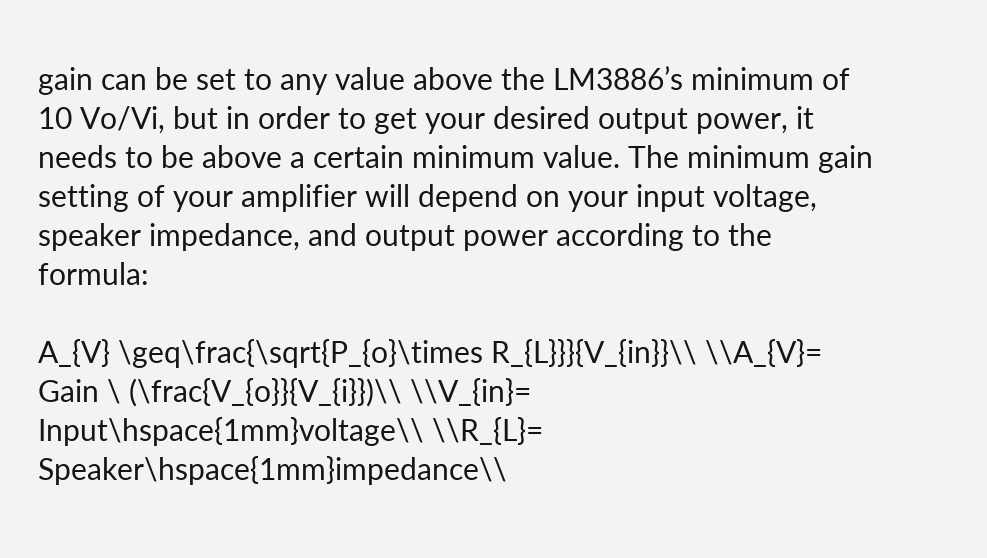gain can be set to any value above the LM3886’s minimum of 10 Vo/Vi, but in order to get your desired output power, it needs to be above a certain minimum value. The minimum gain setting of your amplifier will depend on your input voltage, speaker impedance, and output power according to the formula:

A_{V} \geq\frac{\sqrt{P_{o}\times R_{L}}}{V_{in}}\\ \\A_{V}= Gain \ (\frac{V_{o}}{V_{i}})\\ \\V_{in}= Input\hspace{1mm}voltage\\ \\R_{L}= Speaker\hspace{1mm}impedance\\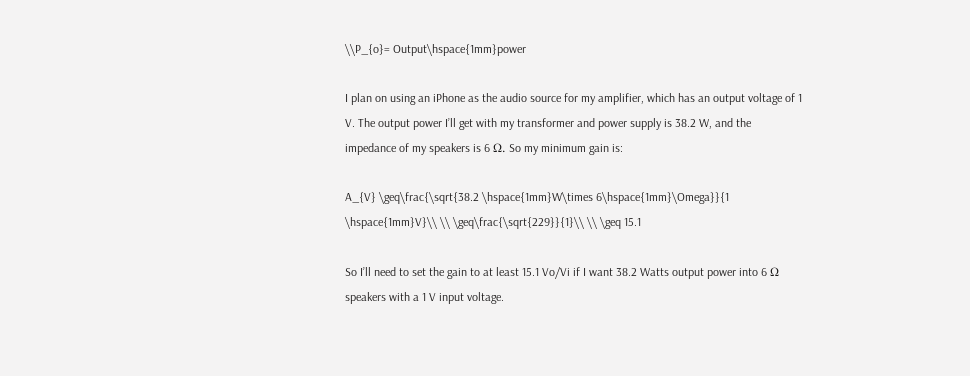\\P_{o}= Output\hspace{1mm}power

I plan on using an iPhone as the audio source for my amplifier, which has an output voltage of 1 V. The output power I’ll get with my transformer and power supply is 38.2 W, and the impedance of my speakers is 6 Ω. So my minimum gain is:

A_{V} \geq\frac{\sqrt{38.2 \hspace{1mm}W\times 6\hspace{1mm}\Omega}}{1 \hspace{1mm}V}\\ \\ \geq\frac{\sqrt{229}}{1}\\ \\ \geq 15.1

So I’ll need to set the gain to at least 15.1 Vo/Vi if I want 38.2 Watts output power into 6 Ω speakers with a 1 V input voltage.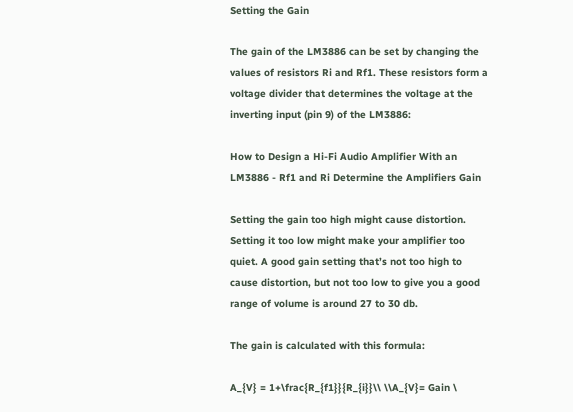Setting the Gain

The gain of the LM3886 can be set by changing the values of resistors Ri and Rf1. These resistors form a voltage divider that determines the voltage at the inverting input (pin 9) of the LM3886:

How to Design a Hi-Fi Audio Amplifier With an LM3886 - Rf1 and Ri Determine the Amplifiers Gain

Setting the gain too high might cause distortion. Setting it too low might make your amplifier too quiet. A good gain setting that’s not too high to cause distortion, but not too low to give you a good range of volume is around 27 to 30 db.

The gain is calculated with this formula:

A_{V} = 1+\frac{R_{f1}}{R_{i}}\\ \\A_{V}= Gain \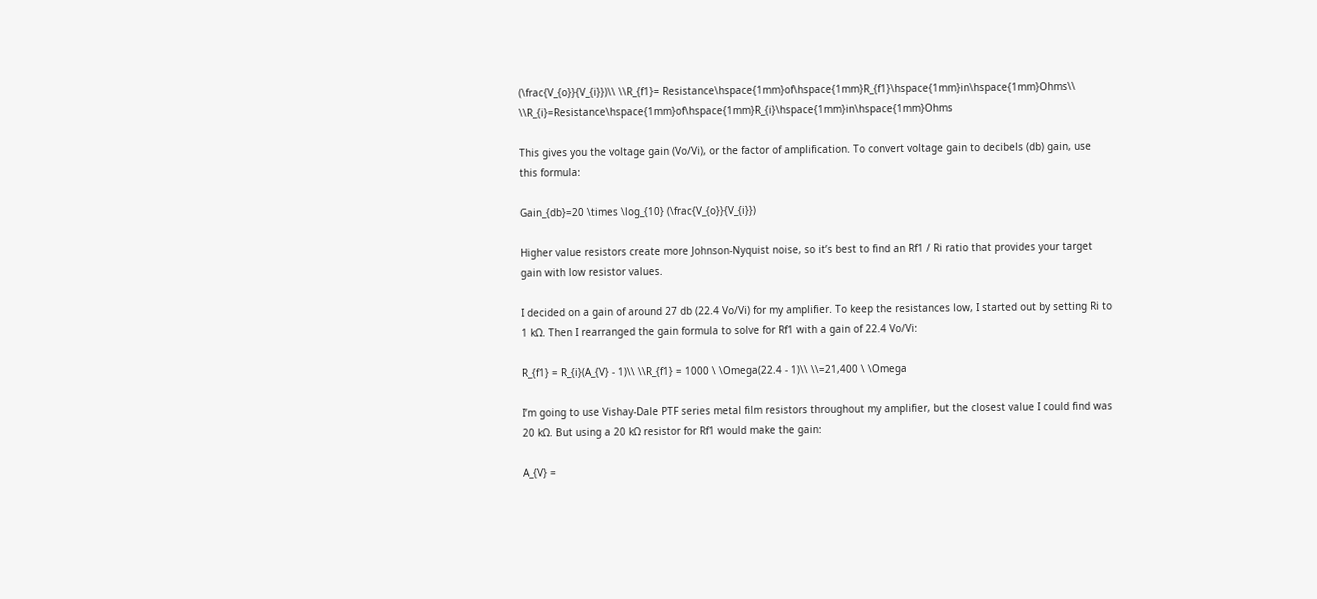(\frac{V_{o}}{V_{i}})\\ \\R_{f1}= Resistance\hspace{1mm}of\hspace{1mm}R_{f1}\hspace{1mm}in\hspace{1mm}Ohms\\ \\R_{i}=Resistance\hspace{1mm}of\hspace{1mm}R_{i}\hspace{1mm}in\hspace{1mm}Ohms

This gives you the voltage gain (Vo/Vi), or the factor of amplification. To convert voltage gain to decibels (db) gain, use this formula:

Gain_{db}=20 \times \log_{10} (\frac{V_{o}}{V_{i}})

Higher value resistors create more Johnson-Nyquist noise, so it’s best to find an Rf1 / Ri ratio that provides your target gain with low resistor values.

I decided on a gain of around 27 db (22.4 Vo/Vi) for my amplifier. To keep the resistances low, I started out by setting Ri to 1 kΩ. Then I rearranged the gain formula to solve for Rf1 with a gain of 22.4 Vo/Vi:

R_{f1} = R_{i}(A_{V} - 1)\\ \\R_{f1} = 1000 \ \Omega(22.4 - 1)\\ \\=21,400 \ \Omega

I’m going to use Vishay-Dale PTF series metal film resistors throughout my amplifier, but the closest value I could find was 20 kΩ. But using a 20 kΩ resistor for Rf1 would make the gain:

A_{V} =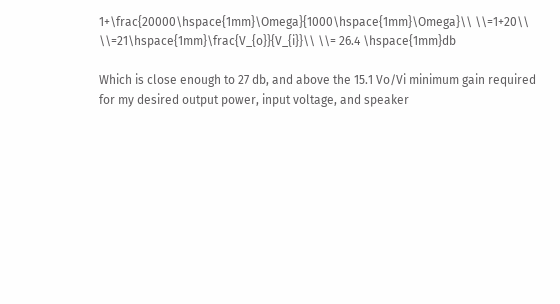1+\frac{20000\hspace{1mm}\Omega}{1000\hspace{1mm}\Omega}\\ \\=1+20\\ \\=21\hspace{1mm}\frac{V_{o}}{V_{i}}\\ \\= 26.4 \hspace{1mm}db

Which is close enough to 27 db, and above the 15.1 Vo/Vi minimum gain required for my desired output power, input voltage, and speaker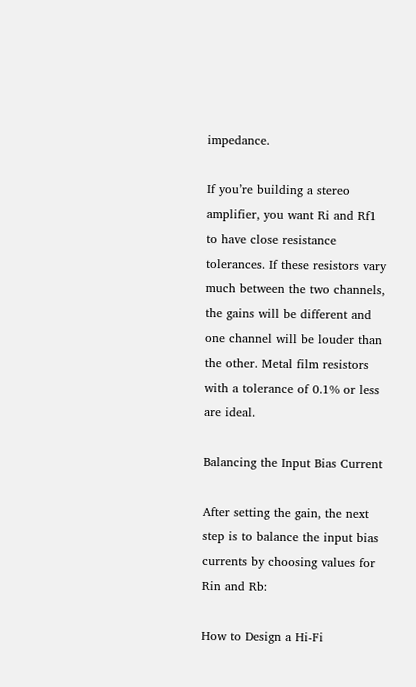impedance.

If you’re building a stereo amplifier, you want Ri and Rf1 to have close resistance tolerances. If these resistors vary much between the two channels, the gains will be different and one channel will be louder than the other. Metal film resistors with a tolerance of 0.1% or less are ideal.

Balancing the Input Bias Current

After setting the gain, the next step is to balance the input bias currents by choosing values for Rin and Rb:

How to Design a Hi-Fi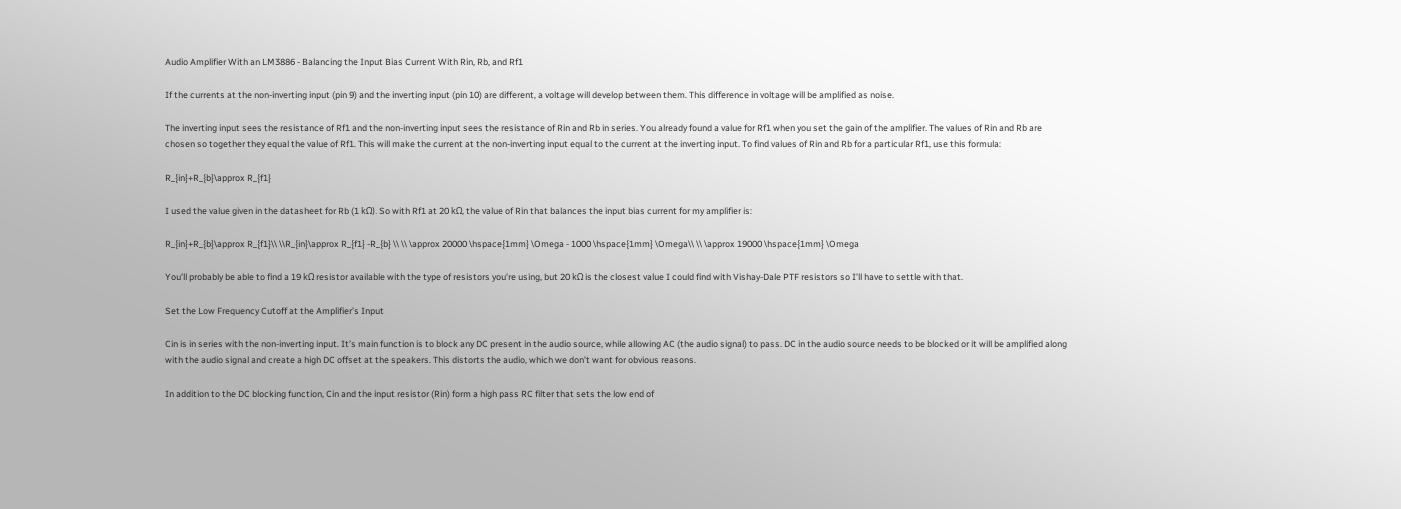Audio Amplifier With an LM3886 - Balancing the Input Bias Current With Rin, Rb, and Rf1

If the currents at the non-inverting input (pin 9) and the inverting input (pin 10) are different, a voltage will develop between them. This difference in voltage will be amplified as noise.

The inverting input sees the resistance of Rf1 and the non-inverting input sees the resistance of Rin and Rb in series. You already found a value for Rf1 when you set the gain of the amplifier. The values of Rin and Rb are chosen so together they equal the value of Rf1. This will make the current at the non-inverting input equal to the current at the inverting input. To find values of Rin and Rb for a particular Rf1, use this formula:

R_{in}+R_{b}\approx R_{f1}

I used the value given in the datasheet for Rb (1 kΩ). So with Rf1 at 20 kΩ, the value of Rin that balances the input bias current for my amplifier is:

R_{in}+R_{b}\approx R_{f1}\\ \\R_{in}\approx R_{f1} -R_{b} \\ \\ \approx 20000 \hspace{1mm} \Omega - 1000 \hspace{1mm} \Omega\\ \\ \approx 19000 \hspace{1mm} \Omega

You’ll probably be able to find a 19 kΩ resistor available with the type of resistors you’re using, but 20 kΩ is the closest value I could find with Vishay-Dale PTF resistors so I’ll have to settle with that.

Set the Low Frequency Cutoff at the Amplifier’s Input

Cin is in series with the non-inverting input. It’s main function is to block any DC present in the audio source, while allowing AC (the audio signal) to pass. DC in the audio source needs to be blocked or it will be amplified along with the audio signal and create a high DC offset at the speakers. This distorts the audio, which we don’t want for obvious reasons.

In addition to the DC blocking function, Cin and the input resistor (Rin) form a high pass RC filter that sets the low end of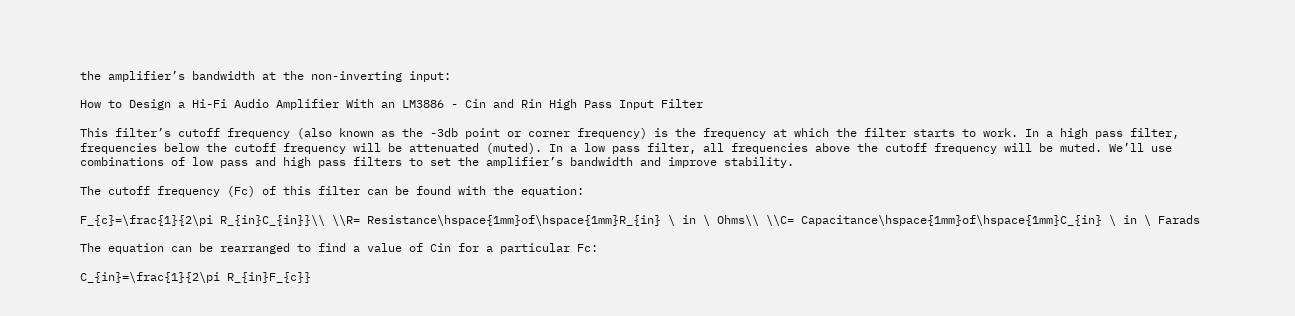the amplifier’s bandwidth at the non-inverting input:

How to Design a Hi-Fi Audio Amplifier With an LM3886 - Cin and Rin High Pass Input Filter

This filter’s cutoff frequency (also known as the -3db point or corner frequency) is the frequency at which the filter starts to work. In a high pass filter, frequencies below the cutoff frequency will be attenuated (muted). In a low pass filter, all frequencies above the cutoff frequency will be muted. We’ll use combinations of low pass and high pass filters to set the amplifier’s bandwidth and improve stability.

The cutoff frequency (Fc) of this filter can be found with the equation:

F_{c}=\frac{1}{2\pi R_{in}C_{in}}\\ \\R= Resistance\hspace{1mm}of\hspace{1mm}R_{in} \ in \ Ohms\\ \\C= Capacitance\hspace{1mm}of\hspace{1mm}C_{in} \ in \ Farads

The equation can be rearranged to find a value of Cin for a particular Fc:

C_{in}=\frac{1}{2\pi R_{in}F_{c}}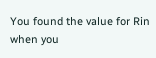You found the value for Rin when you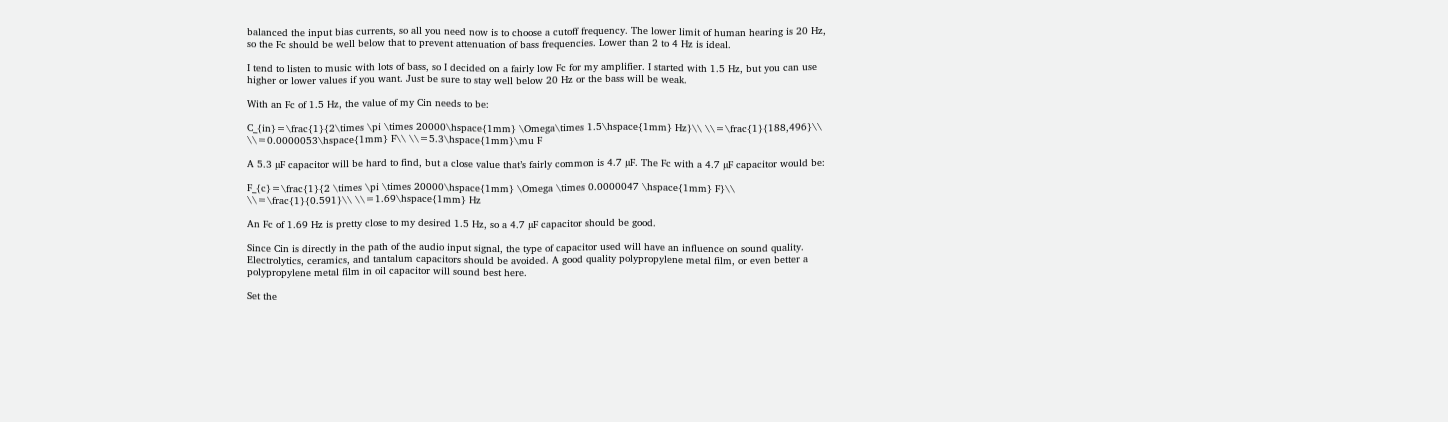balanced the input bias currents, so all you need now is to choose a cutoff frequency. The lower limit of human hearing is 20 Hz, so the Fc should be well below that to prevent attenuation of bass frequencies. Lower than 2 to 4 Hz is ideal.

I tend to listen to music with lots of bass, so I decided on a fairly low Fc for my amplifier. I started with 1.5 Hz, but you can use higher or lower values if you want. Just be sure to stay well below 20 Hz or the bass will be weak.

With an Fc of 1.5 Hz, the value of my Cin needs to be:

C_{in}=\frac{1}{2\times \pi \times 20000\hspace{1mm} \Omega\times 1.5\hspace{1mm} Hz}\\ \\=\frac{1}{188,496}\\ \\=0.0000053\hspace{1mm} F\\ \\=5.3\hspace{1mm}\mu F

A 5.3 µF capacitor will be hard to find, but a close value that’s fairly common is 4.7 µF. The Fc with a 4.7 µF capacitor would be:

F_{c}=\frac{1}{2 \times \pi \times 20000\hspace{1mm} \Omega \times 0.0000047 \hspace{1mm} F}\\ \\=\frac{1}{0.591}\\ \\=1.69\hspace{1mm} Hz

An Fc of 1.69 Hz is pretty close to my desired 1.5 Hz, so a 4.7 µF capacitor should be good.

Since Cin is directly in the path of the audio input signal, the type of capacitor used will have an influence on sound quality. Electrolytics, ceramics, and tantalum capacitors should be avoided. A good quality polypropylene metal film, or even better a polypropylene metal film in oil capacitor will sound best here.

Set the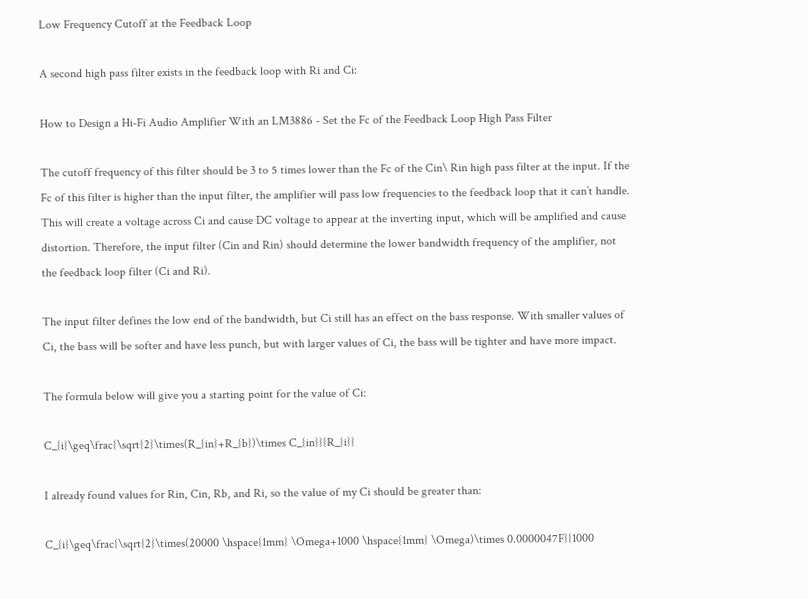Low Frequency Cutoff at the Feedback Loop

A second high pass filter exists in the feedback loop with Ri and Ci:

How to Design a Hi-Fi Audio Amplifier With an LM3886 - Set the Fc of the Feedback Loop High Pass Filter

The cutoff frequency of this filter should be 3 to 5 times lower than the Fc of the Cin\ Rin high pass filter at the input. If the Fc of this filter is higher than the input filter, the amplifier will pass low frequencies to the feedback loop that it can’t handle. This will create a voltage across Ci and cause DC voltage to appear at the inverting input, which will be amplified and cause distortion. Therefore, the input filter (Cin and Rin) should determine the lower bandwidth frequency of the amplifier, not the feedback loop filter (Ci and Ri).

The input filter defines the low end of the bandwidth, but Ci still has an effect on the bass response. With smaller values of Ci, the bass will be softer and have less punch, but with larger values of Ci, the bass will be tighter and have more impact.

The formula below will give you a starting point for the value of Ci:

C_{i}\geq\frac{\sqrt{2}\times(R_{in}+R_{b})\times C_{in}}{R_{i}}

I already found values for Rin, Cin, Rb, and Ri, so the value of my Ci should be greater than:

C_{i}\geq\frac{\sqrt{2}\times(20000 \hspace{1mm} \Omega+1000 \hspace{1mm} \Omega)\times 0.0000047F}{1000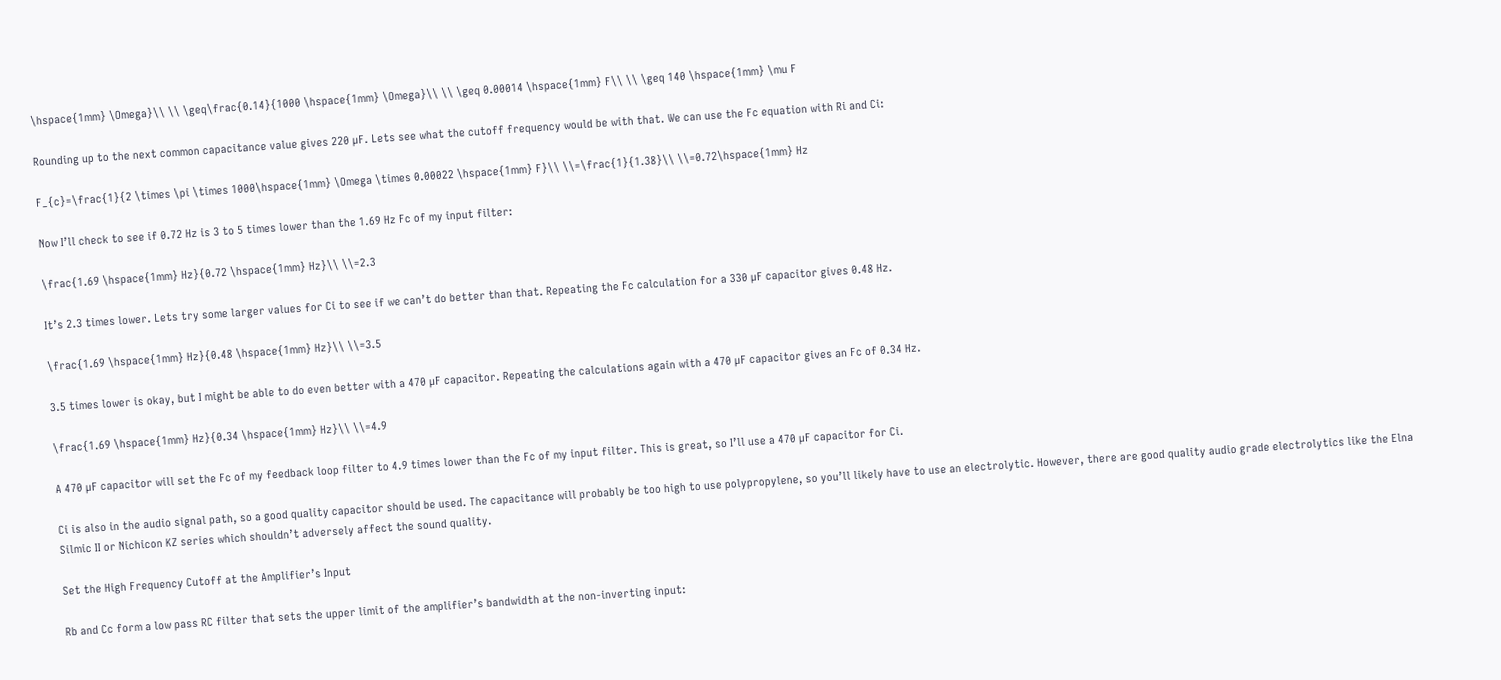\hspace{1mm} \Omega}\\ \\ \geq\frac{0.14}{1000 \hspace{1mm} \Omega}\\ \\ \geq 0.00014 \hspace{1mm} F\\ \\ \geq 140 \hspace{1mm} \mu F

Rounding up to the next common capacitance value gives 220 µF. Lets see what the cutoff frequency would be with that. We can use the Fc equation with Ri and Ci:

F_{c}=\frac{1}{2 \times \pi \times 1000\hspace{1mm} \Omega \times 0.00022 \hspace{1mm} F}\\ \\=\frac{1}{1.38}\\ \\=0.72\hspace{1mm} Hz

Now I’ll check to see if 0.72 Hz is 3 to 5 times lower than the 1.69 Hz Fc of my input filter:

\frac{1.69 \hspace{1mm} Hz}{0.72 \hspace{1mm} Hz}\\ \\=2.3

It’s 2.3 times lower. Lets try some larger values for Ci to see if we can’t do better than that. Repeating the Fc calculation for a 330 µF capacitor gives 0.48 Hz.

\frac{1.69 \hspace{1mm} Hz}{0.48 \hspace{1mm} Hz}\\ \\=3.5

3.5 times lower is okay, but I might be able to do even better with a 470 µF capacitor. Repeating the calculations again with a 470 µF capacitor gives an Fc of 0.34 Hz.

\frac{1.69 \hspace{1mm} Hz}{0.34 \hspace{1mm} Hz}\\ \\=4.9

A 470 µF capacitor will set the Fc of my feedback loop filter to 4.9 times lower than the Fc of my input filter. This is great, so I’ll use a 470 µF capacitor for Ci.

Ci is also in the audio signal path, so a good quality capacitor should be used. The capacitance will probably be too high to use polypropylene, so you’ll likely have to use an electrolytic. However, there are good quality audio grade electrolytics like the Elna Silmic II or Nichicon KZ series which shouldn’t adversely affect the sound quality.

Set the High Frequency Cutoff at the Amplifier’s Input

Rb and Cc form a low pass RC filter that sets the upper limit of the amplifier’s bandwidth at the non-inverting input: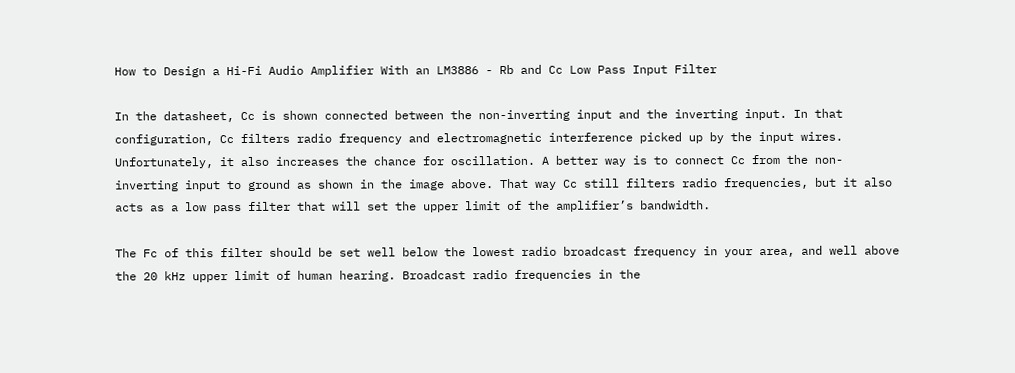How to Design a Hi-Fi Audio Amplifier With an LM3886 - Rb and Cc Low Pass Input Filter

In the datasheet, Cc is shown connected between the non-inverting input and the inverting input. In that configuration, Cc filters radio frequency and electromagnetic interference picked up by the input wires. Unfortunately, it also increases the chance for oscillation. A better way is to connect Cc from the non-inverting input to ground as shown in the image above. That way Cc still filters radio frequencies, but it also acts as a low pass filter that will set the upper limit of the amplifier’s bandwidth.

The Fc of this filter should be set well below the lowest radio broadcast frequency in your area, and well above the 20 kHz upper limit of human hearing. Broadcast radio frequencies in the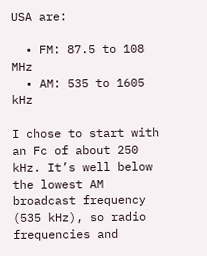USA are:

  • FM: 87.5 to 108 MHz
  • AM: 535 to 1605 kHz

I chose to start with an Fc of about 250 kHz. It’s well below the lowest AM broadcast frequency (535 kHz), so radio frequencies and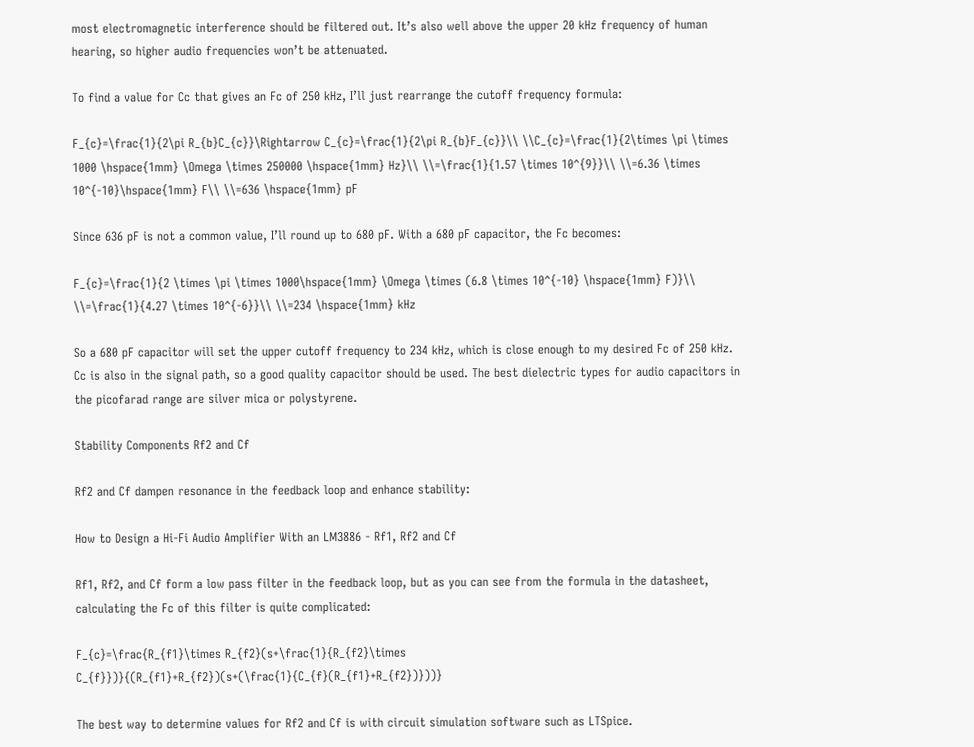most electromagnetic interference should be filtered out. It’s also well above the upper 20 kHz frequency of human hearing, so higher audio frequencies won’t be attenuated.

To find a value for Cc that gives an Fc of 250 kHz, I’ll just rearrange the cutoff frequency formula:

F_{c}=\frac{1}{2\pi R_{b}C_{c}}\Rightarrow C_{c}=\frac{1}{2\pi R_{b}F_{c}}\\ \\C_{c}=\frac{1}{2\times \pi \times 1000 \hspace{1mm} \Omega \times 250000 \hspace{1mm} Hz}\\ \\=\frac{1}{1.57 \times 10^{9}}\\ \\=6.36 \times 10^{-10}\hspace{1mm} F\\ \\=636 \hspace{1mm} pF

Since 636 pF is not a common value, I’ll round up to 680 pF. With a 680 pF capacitor, the Fc becomes:

F_{c}=\frac{1}{2 \times \pi \times 1000\hspace{1mm} \Omega \times (6.8 \times 10^{-10} \hspace{1mm} F)}\\ \\=\frac{1}{4.27 \times 10^{-6}}\\ \\=234 \hspace{1mm} kHz

So a 680 pF capacitor will set the upper cutoff frequency to 234 kHz, which is close enough to my desired Fc of 250 kHz. Cc is also in the signal path, so a good quality capacitor should be used. The best dielectric types for audio capacitors in the picofarad range are silver mica or polystyrene.

Stability Components Rf2 and Cf

Rf2 and Cf dampen resonance in the feedback loop and enhance stability:

How to Design a Hi-Fi Audio Amplifier With an LM3886 - Rf1, Rf2 and Cf

Rf1, Rf2, and Cf form a low pass filter in the feedback loop, but as you can see from the formula in the datasheet, calculating the Fc of this filter is quite complicated:

F_{c}=\frac{R_{f1}\times R_{f2}(s+\frac{1}{R_{f2}\times C_{f}})}{(R_{f1}+R_{f2})(s+(\frac{1}{C_{f}(R_{f1}+R_{f2})}))}

The best way to determine values for Rf2 and Cf is with circuit simulation software such as LTSpice.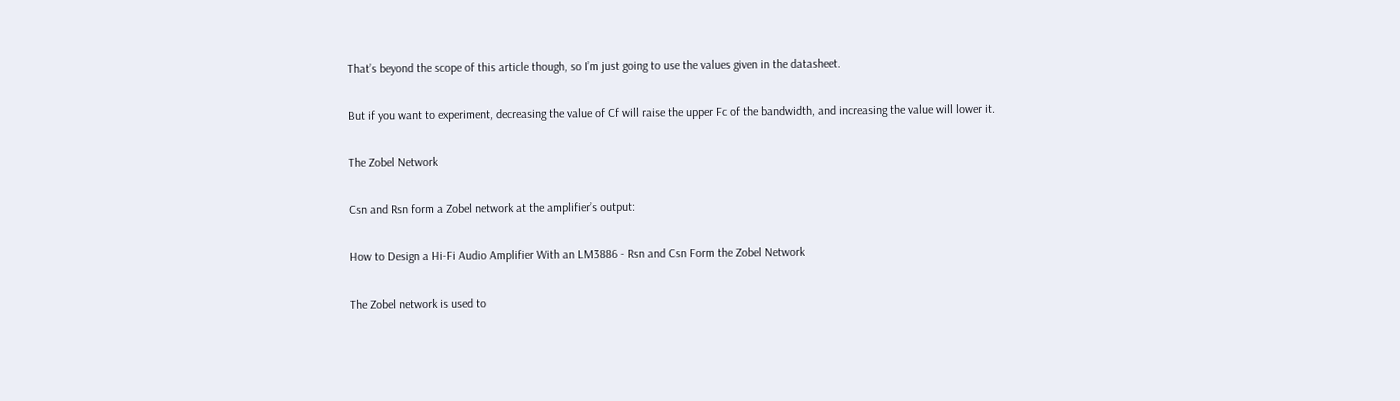That’s beyond the scope of this article though, so I’m just going to use the values given in the datasheet.

But if you want to experiment, decreasing the value of Cf will raise the upper Fc of the bandwidth, and increasing the value will lower it.

The Zobel Network

Csn and Rsn form a Zobel network at the amplifier’s output:

How to Design a Hi-Fi Audio Amplifier With an LM3886 - Rsn and Csn Form the Zobel Network

The Zobel network is used to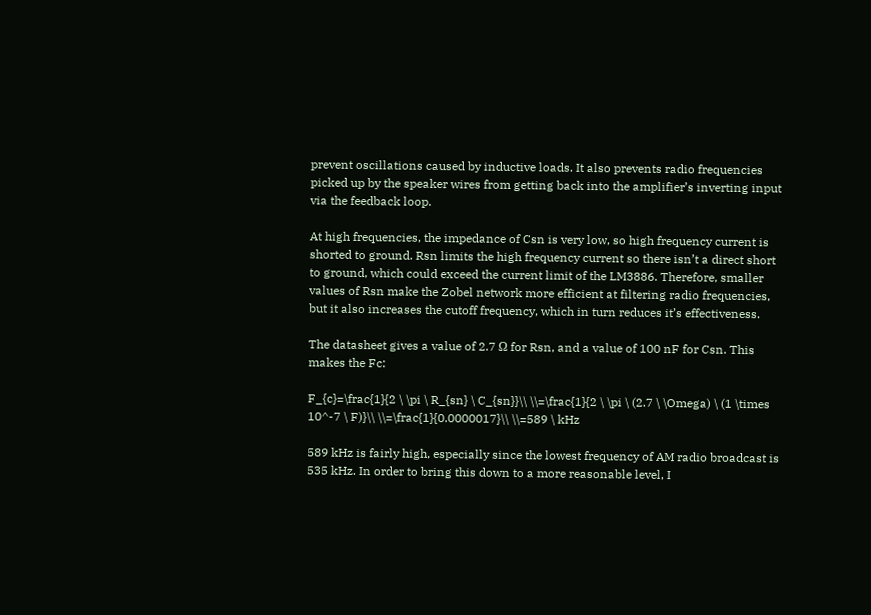prevent oscillations caused by inductive loads. It also prevents radio frequencies picked up by the speaker wires from getting back into the amplifier’s inverting input via the feedback loop.

At high frequencies, the impedance of Csn is very low, so high frequency current is shorted to ground. Rsn limits the high frequency current so there isn’t a direct short to ground, which could exceed the current limit of the LM3886. Therefore, smaller values of Rsn make the Zobel network more efficient at filtering radio frequencies, but it also increases the cutoff frequency, which in turn reduces it’s effectiveness.

The datasheet gives a value of 2.7 Ω for Rsn, and a value of 100 nF for Csn. This makes the Fc:

F_{c}=\frac{1}{2 \ \pi \ R_{sn} \ C_{sn}}\\ \\=\frac{1}{2 \ \pi \ (2.7 \ \Omega) \ (1 \times 10^-7 \ F)}\\ \\=\frac{1}{0.0000017}\\ \\=589 \ kHz

589 kHz is fairly high, especially since the lowest frequency of AM radio broadcast is 535 kHz. In order to bring this down to a more reasonable level, I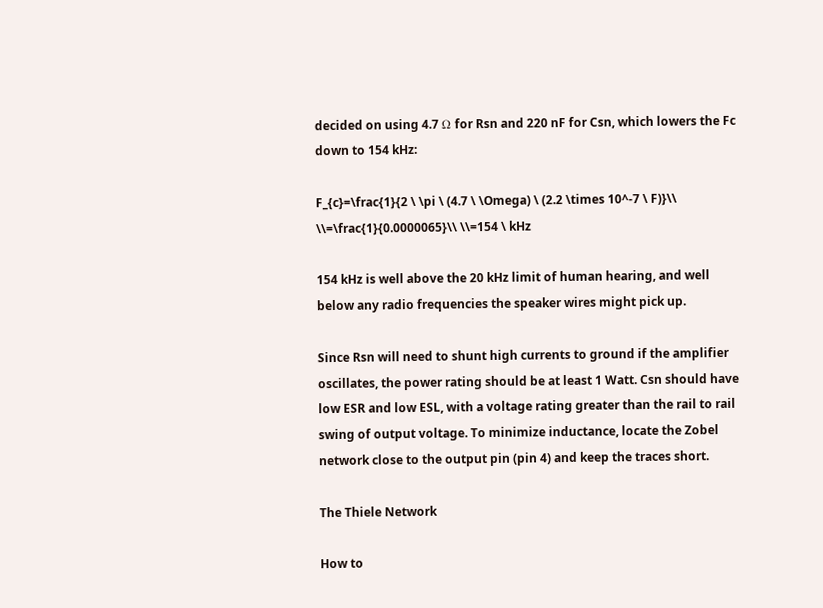decided on using 4.7 Ω for Rsn and 220 nF for Csn, which lowers the Fc down to 154 kHz:

F_{c}=\frac{1}{2 \ \pi \ (4.7 \ \Omega) \ (2.2 \times 10^-7 \ F)}\\ \\=\frac{1}{0.0000065}\\ \\=154 \ kHz

154 kHz is well above the 20 kHz limit of human hearing, and well below any radio frequencies the speaker wires might pick up.

Since Rsn will need to shunt high currents to ground if the amplifier oscillates, the power rating should be at least 1 Watt. Csn should have low ESR and low ESL, with a voltage rating greater than the rail to rail swing of output voltage. To minimize inductance, locate the Zobel network close to the output pin (pin 4) and keep the traces short.

The Thiele Network

How to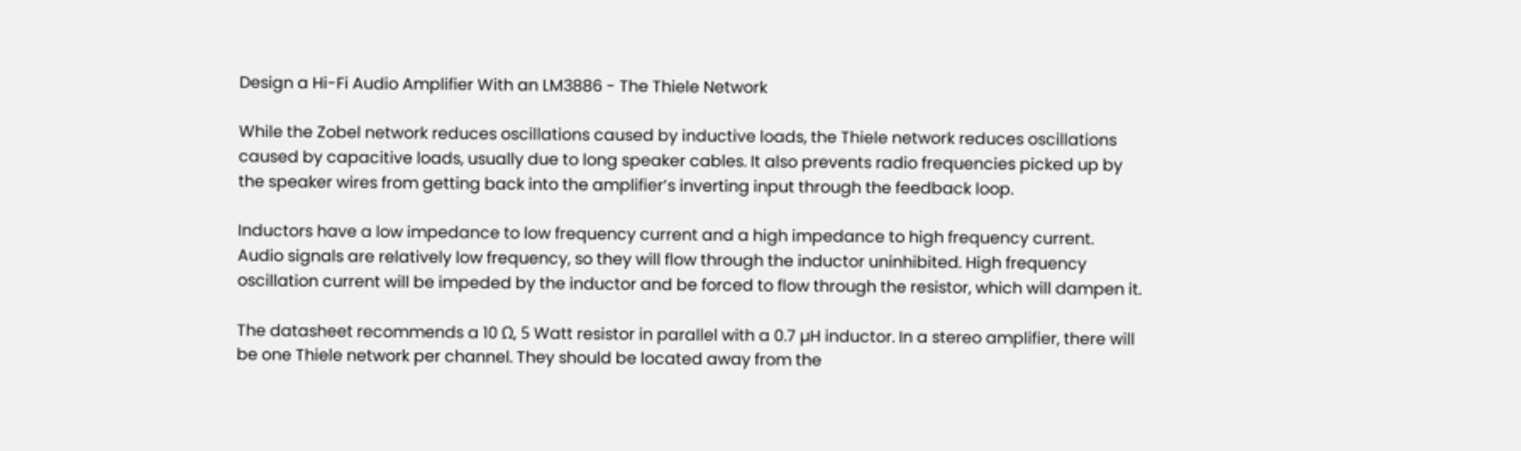Design a Hi-Fi Audio Amplifier With an LM3886 - The Thiele Network

While the Zobel network reduces oscillations caused by inductive loads, the Thiele network reduces oscillations caused by capacitive loads, usually due to long speaker cables. It also prevents radio frequencies picked up by the speaker wires from getting back into the amplifier’s inverting input through the feedback loop.

Inductors have a low impedance to low frequency current and a high impedance to high frequency current. Audio signals are relatively low frequency, so they will flow through the inductor uninhibited. High frequency oscillation current will be impeded by the inductor and be forced to flow through the resistor, which will dampen it.

The datasheet recommends a 10 Ω, 5 Watt resistor in parallel with a 0.7 µH inductor. In a stereo amplifier, there will be one Thiele network per channel. They should be located away from the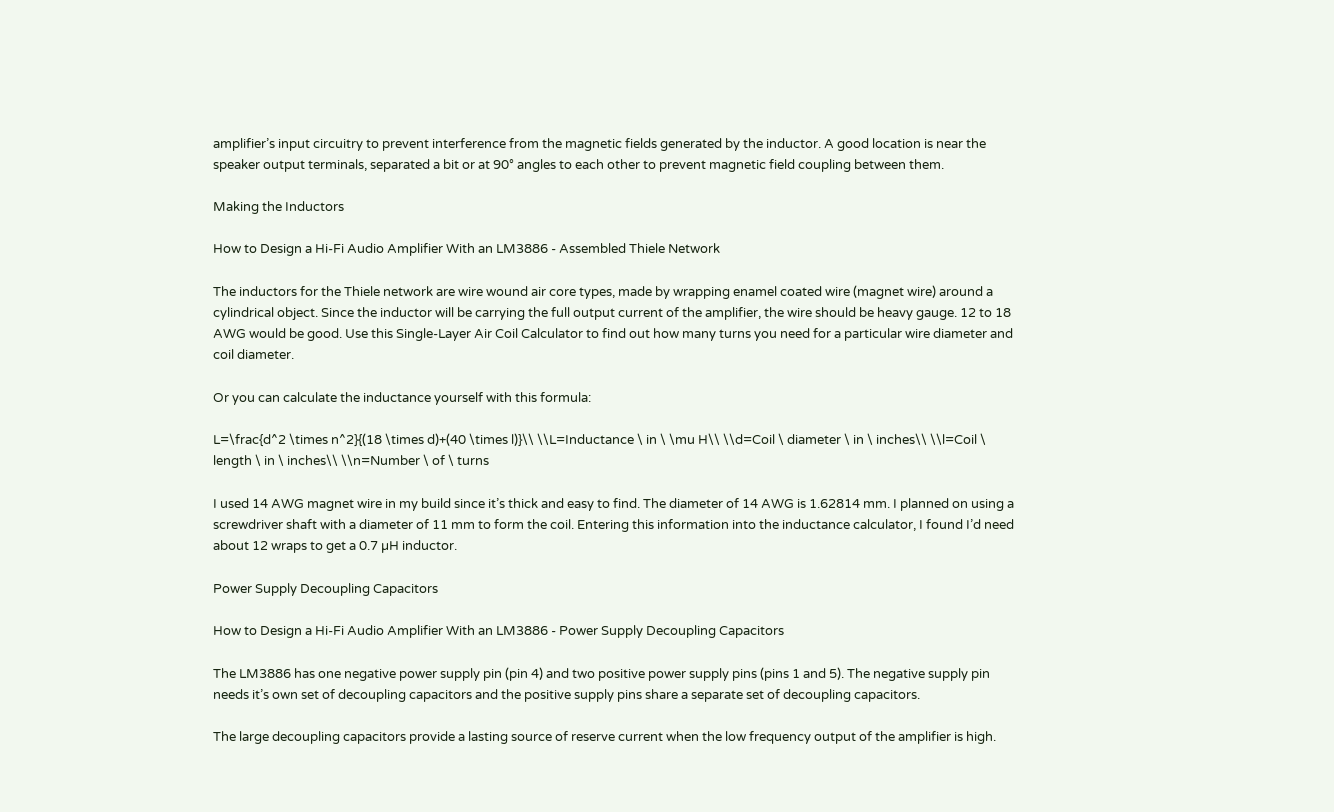amplifier’s input circuitry to prevent interference from the magnetic fields generated by the inductor. A good location is near the speaker output terminals, separated a bit or at 90° angles to each other to prevent magnetic field coupling between them.

Making the Inductors

How to Design a Hi-Fi Audio Amplifier With an LM3886 - Assembled Thiele Network

The inductors for the Thiele network are wire wound air core types, made by wrapping enamel coated wire (magnet wire) around a cylindrical object. Since the inductor will be carrying the full output current of the amplifier, the wire should be heavy gauge. 12 to 18 AWG would be good. Use this Single-Layer Air Coil Calculator to find out how many turns you need for a particular wire diameter and coil diameter.

Or you can calculate the inductance yourself with this formula:

L=\frac{d^2 \times n^2}{(18 \times d)+(40 \times l)}\\ \\L=Inductance \ in \ \mu H\\ \\d=Coil \ diameter \ in \ inches\\ \\l=Coil \ length \ in \ inches\\ \\n=Number \ of \ turns

I used 14 AWG magnet wire in my build since it’s thick and easy to find. The diameter of 14 AWG is 1.62814 mm. I planned on using a screwdriver shaft with a diameter of 11 mm to form the coil. Entering this information into the inductance calculator, I found I’d need about 12 wraps to get a 0.7 µH inductor.

Power Supply Decoupling Capacitors

How to Design a Hi-Fi Audio Amplifier With an LM3886 - Power Supply Decoupling Capacitors

The LM3886 has one negative power supply pin (pin 4) and two positive power supply pins (pins 1 and 5). The negative supply pin needs it’s own set of decoupling capacitors and the positive supply pins share a separate set of decoupling capacitors.

The large decoupling capacitors provide a lasting source of reserve current when the low frequency output of the amplifier is high.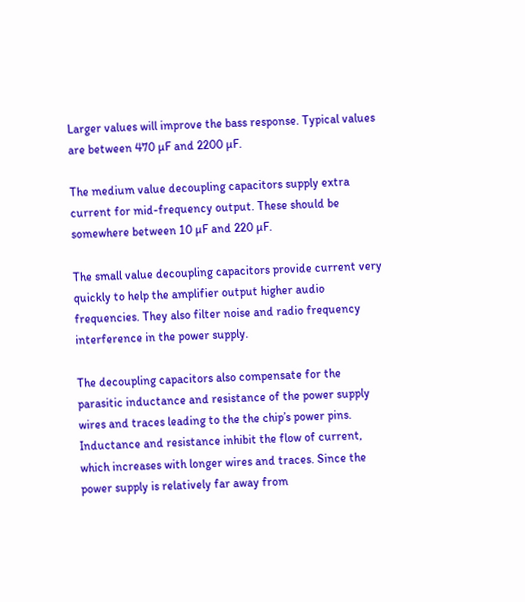Larger values will improve the bass response. Typical values are between 470 µF and 2200 µF.

The medium value decoupling capacitors supply extra current for mid-frequency output. These should be somewhere between 10 µF and 220 µF.

The small value decoupling capacitors provide current very quickly to help the amplifier output higher audio frequencies. They also filter noise and radio frequency interference in the power supply.

The decoupling capacitors also compensate for the parasitic inductance and resistance of the power supply wires and traces leading to the the chip’s power pins. Inductance and resistance inhibit the flow of current, which increases with longer wires and traces. Since the power supply is relatively far away from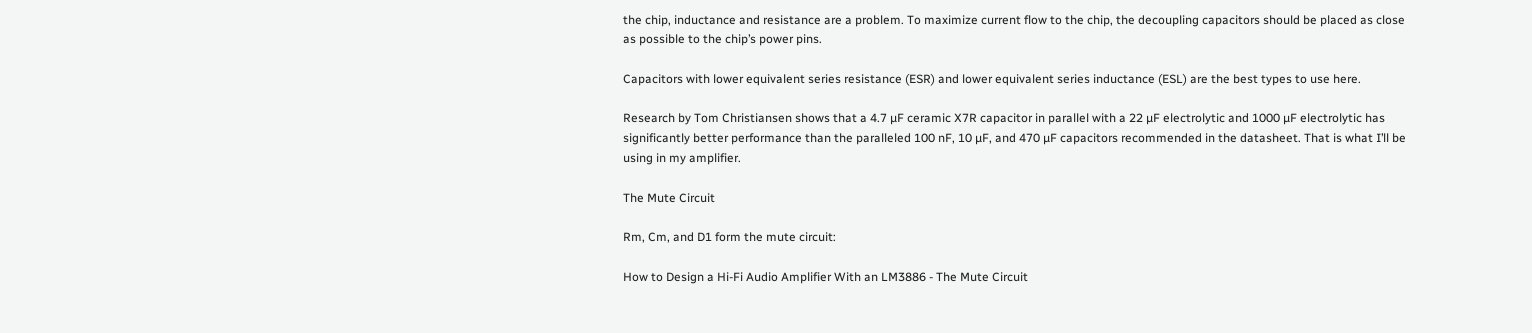the chip, inductance and resistance are a problem. To maximize current flow to the chip, the decoupling capacitors should be placed as close as possible to the chip’s power pins.

Capacitors with lower equivalent series resistance (ESR) and lower equivalent series inductance (ESL) are the best types to use here.

Research by Tom Christiansen shows that a 4.7 µF ceramic X7R capacitor in parallel with a 22 µF electrolytic and 1000 µF electrolytic has significantly better performance than the paralleled 100 nF, 10 µF, and 470 µF capacitors recommended in the datasheet. That is what I’ll be using in my amplifier.

The Mute Circuit

Rm, Cm, and D1 form the mute circuit:

How to Design a Hi-Fi Audio Amplifier With an LM3886 - The Mute Circuit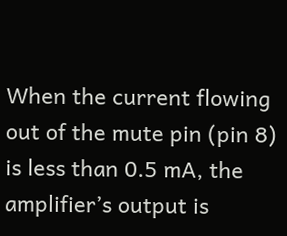When the current flowing out of the mute pin (pin 8) is less than 0.5 mA, the amplifier’s output is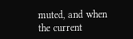muted, and when the current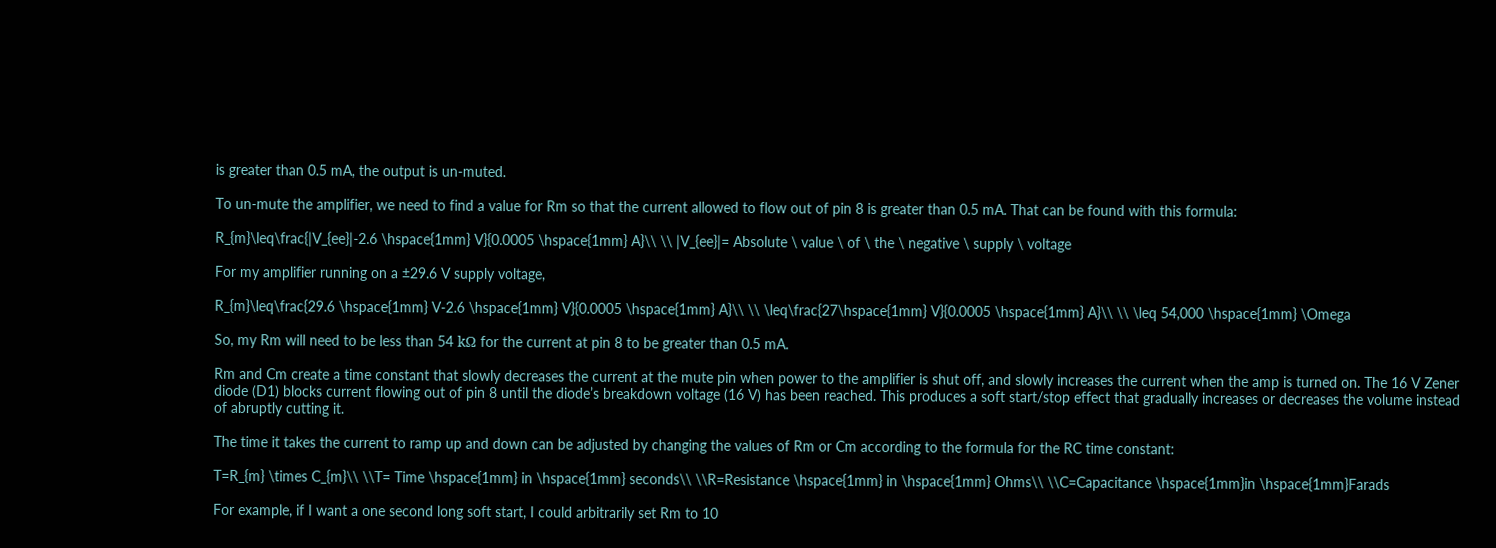is greater than 0.5 mA, the output is un-muted.

To un-mute the amplifier, we need to find a value for Rm so that the current allowed to flow out of pin 8 is greater than 0.5 mA. That can be found with this formula:

R_{m}\leq\frac{|V_{ee}|-2.6 \hspace{1mm} V}{0.0005 \hspace{1mm} A}\\ \\ |V_{ee}|= Absolute \ value \ of \ the \ negative \ supply \ voltage

For my amplifier running on a ±29.6 V supply voltage,

R_{m}\leq\frac{29.6 \hspace{1mm} V-2.6 \hspace{1mm} V}{0.0005 \hspace{1mm} A}\\ \\ \leq\frac{27\hspace{1mm} V}{0.0005 \hspace{1mm} A}\\ \\ \leq 54,000 \hspace{1mm} \Omega

So, my Rm will need to be less than 54 kΩ for the current at pin 8 to be greater than 0.5 mA.

Rm and Cm create a time constant that slowly decreases the current at the mute pin when power to the amplifier is shut off, and slowly increases the current when the amp is turned on. The 16 V Zener diode (D1) blocks current flowing out of pin 8 until the diode’s breakdown voltage (16 V) has been reached. This produces a soft start/stop effect that gradually increases or decreases the volume instead of abruptly cutting it.

The time it takes the current to ramp up and down can be adjusted by changing the values of Rm or Cm according to the formula for the RC time constant:

T=R_{m} \times C_{m}\\ \\T= Time \hspace{1mm} in \hspace{1mm} seconds\\ \\R=Resistance \hspace{1mm} in \hspace{1mm} Ohms\\ \\C=Capacitance \hspace{1mm}in \hspace{1mm}Farads

For example, if I want a one second long soft start, I could arbitrarily set Rm to 10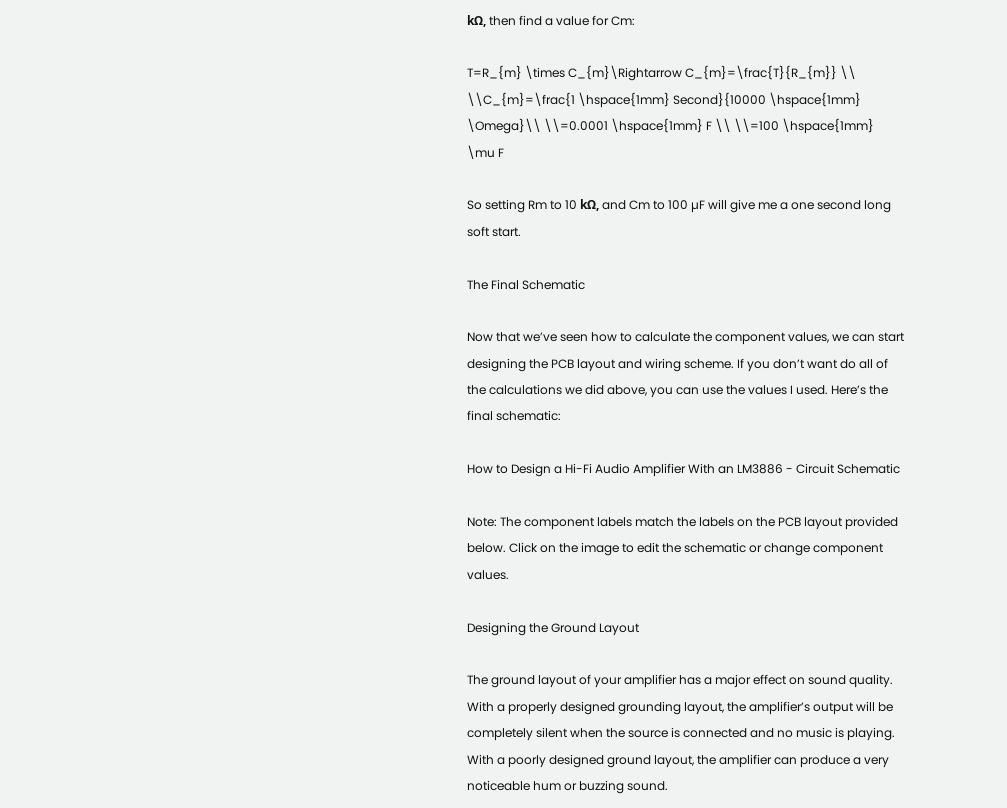kΩ, then find a value for Cm:

T=R_{m} \times C_{m}\Rightarrow C_{m}=\frac{T}{R_{m}} \\ \\C_{m}=\frac{1 \hspace{1mm} Second}{10000 \hspace{1mm} \Omega}\\ \\=0.0001 \hspace{1mm} F \\ \\=100 \hspace{1mm} \mu F

So setting Rm to 10 kΩ, and Cm to 100 µF will give me a one second long soft start.

The Final Schematic

Now that we’ve seen how to calculate the component values, we can start designing the PCB layout and wiring scheme. If you don’t want do all of the calculations we did above, you can use the values I used. Here’s the final schematic:

How to Design a Hi-Fi Audio Amplifier With an LM3886 - Circuit Schematic

Note: The component labels match the labels on the PCB layout provided below. Click on the image to edit the schematic or change component values.

Designing the Ground Layout

The ground layout of your amplifier has a major effect on sound quality. With a properly designed grounding layout, the amplifier’s output will be completely silent when the source is connected and no music is playing. With a poorly designed ground layout, the amplifier can produce a very noticeable hum or buzzing sound.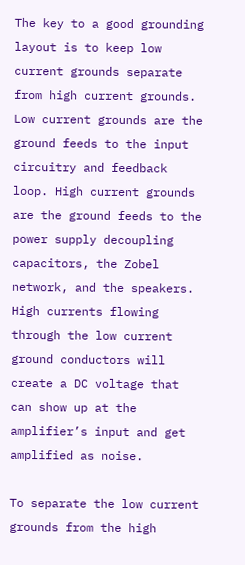The key to a good grounding layout is to keep low current grounds separate from high current grounds. Low current grounds are the ground feeds to the input circuitry and feedback loop. High current grounds are the ground feeds to the power supply decoupling capacitors, the Zobel network, and the speakers. High currents flowing through the low current ground conductors will create a DC voltage that can show up at the amplifier’s input and get amplified as noise.

To separate the low current grounds from the high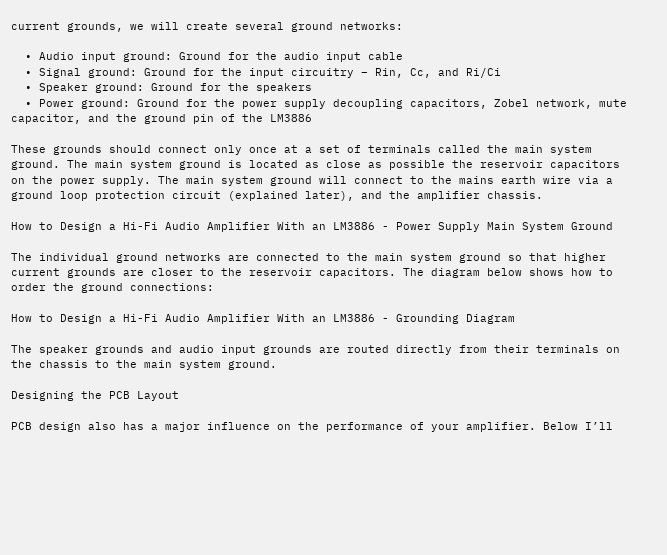current grounds, we will create several ground networks:

  • Audio input ground: Ground for the audio input cable
  • Signal ground: Ground for the input circuitry – Rin, Cc, and Ri/Ci
  • Speaker ground: Ground for the speakers
  • Power ground: Ground for the power supply decoupling capacitors, Zobel network, mute capacitor, and the ground pin of the LM3886

These grounds should connect only once at a set of terminals called the main system ground. The main system ground is located as close as possible the reservoir capacitors on the power supply. The main system ground will connect to the mains earth wire via a ground loop protection circuit (explained later), and the amplifier chassis.

How to Design a Hi-Fi Audio Amplifier With an LM3886 - Power Supply Main System Ground

The individual ground networks are connected to the main system ground so that higher current grounds are closer to the reservoir capacitors. The diagram below shows how to order the ground connections:

How to Design a Hi-Fi Audio Amplifier With an LM3886 - Grounding Diagram

The speaker grounds and audio input grounds are routed directly from their terminals on the chassis to the main system ground.

Designing the PCB Layout

PCB design also has a major influence on the performance of your amplifier. Below I’ll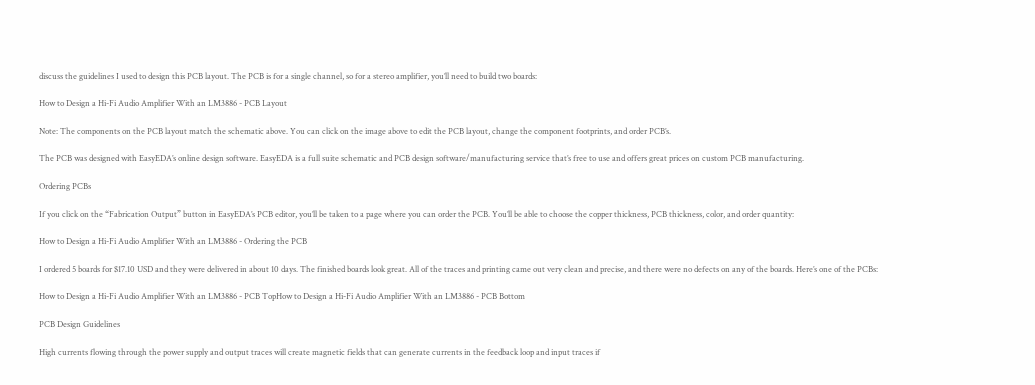discuss the guidelines I used to design this PCB layout. The PCB is for a single channel, so for a stereo amplifier, you’ll need to build two boards:

How to Design a Hi-Fi Audio Amplifier With an LM3886 - PCB Layout

Note: The components on the PCB layout match the schematic above. You can click on the image above to edit the PCB layout, change the component footprints, and order PCB’s.

The PCB was designed with EasyEDA’s online design software. EasyEDA is a full suite schematic and PCB design software/manufacturing service that’s free to use and offers great prices on custom PCB manufacturing.

Ordering PCBs

If you click on the “Fabrication Output” button in EasyEDA’s PCB editor, you’ll be taken to a page where you can order the PCB. You’ll be able to choose the copper thickness, PCB thickness, color, and order quantity:

How to Design a Hi-Fi Audio Amplifier With an LM3886 - Ordering the PCB

I ordered 5 boards for $17.10 USD and they were delivered in about 10 days. The finished boards look great. All of the traces and printing came out very clean and precise, and there were no defects on any of the boards. Here’s one of the PCBs:

How to Design a Hi-Fi Audio Amplifier With an LM3886 - PCB TopHow to Design a Hi-Fi Audio Amplifier With an LM3886 - PCB Bottom

PCB Design Guidelines

High currents flowing through the power supply and output traces will create magnetic fields that can generate currents in the feedback loop and input traces if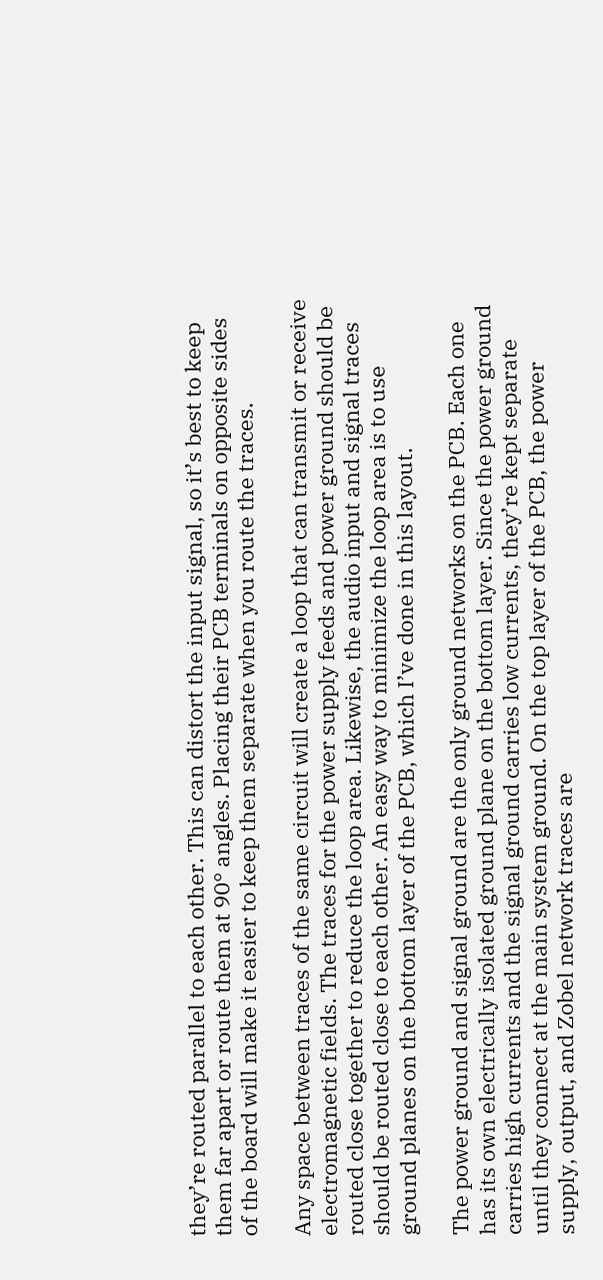they’re routed parallel to each other. This can distort the input signal, so it’s best to keep them far apart or route them at 90° angles. Placing their PCB terminals on opposite sides of the board will make it easier to keep them separate when you route the traces.

Any space between traces of the same circuit will create a loop that can transmit or receive electromagnetic fields. The traces for the power supply feeds and power ground should be routed close together to reduce the loop area. Likewise, the audio input and signal traces should be routed close to each other. An easy way to minimize the loop area is to use ground planes on the bottom layer of the PCB, which I’ve done in this layout.

The power ground and signal ground are the only ground networks on the PCB. Each one has its own electrically isolated ground plane on the bottom layer. Since the power ground carries high currents and the signal ground carries low currents, they’re kept separate until they connect at the main system ground. On the top layer of the PCB, the power supply, output, and Zobel network traces are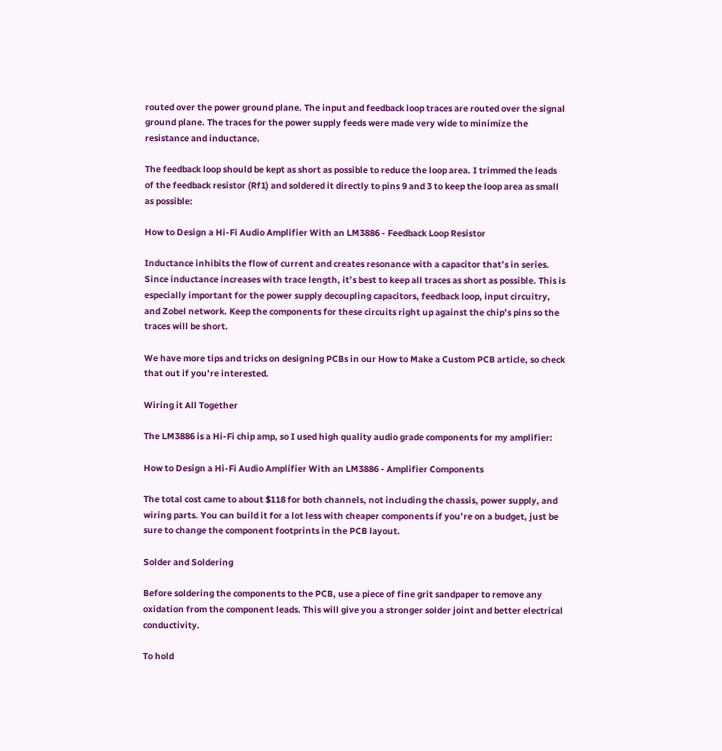routed over the power ground plane. The input and feedback loop traces are routed over the signal ground plane. The traces for the power supply feeds were made very wide to minimize the resistance and inductance.

The feedback loop should be kept as short as possible to reduce the loop area. I trimmed the leads of the feedback resistor (Rf1) and soldered it directly to pins 9 and 3 to keep the loop area as small as possible:

How to Design a Hi-Fi Audio Amplifier With an LM3886 - Feedback Loop Resistor

Inductance inhibits the flow of current and creates resonance with a capacitor that’s in series. Since inductance increases with trace length, it’s best to keep all traces as short as possible. This is especially important for the power supply decoupling capacitors, feedback loop, input circuitry, and Zobel network. Keep the components for these circuits right up against the chip’s pins so the traces will be short.

We have more tips and tricks on designing PCBs in our How to Make a Custom PCB article, so check that out if you’re interested.

Wiring it All Together

The LM3886 is a Hi-Fi chip amp, so I used high quality audio grade components for my amplifier:

How to Design a Hi-Fi Audio Amplifier With an LM3886 - Amplifier Components

The total cost came to about $118 for both channels, not including the chassis, power supply, and wiring parts. You can build it for a lot less with cheaper components if you’re on a budget, just be sure to change the component footprints in the PCB layout.

Solder and Soldering

Before soldering the components to the PCB, use a piece of fine grit sandpaper to remove any oxidation from the component leads. This will give you a stronger solder joint and better electrical conductivity.

To hold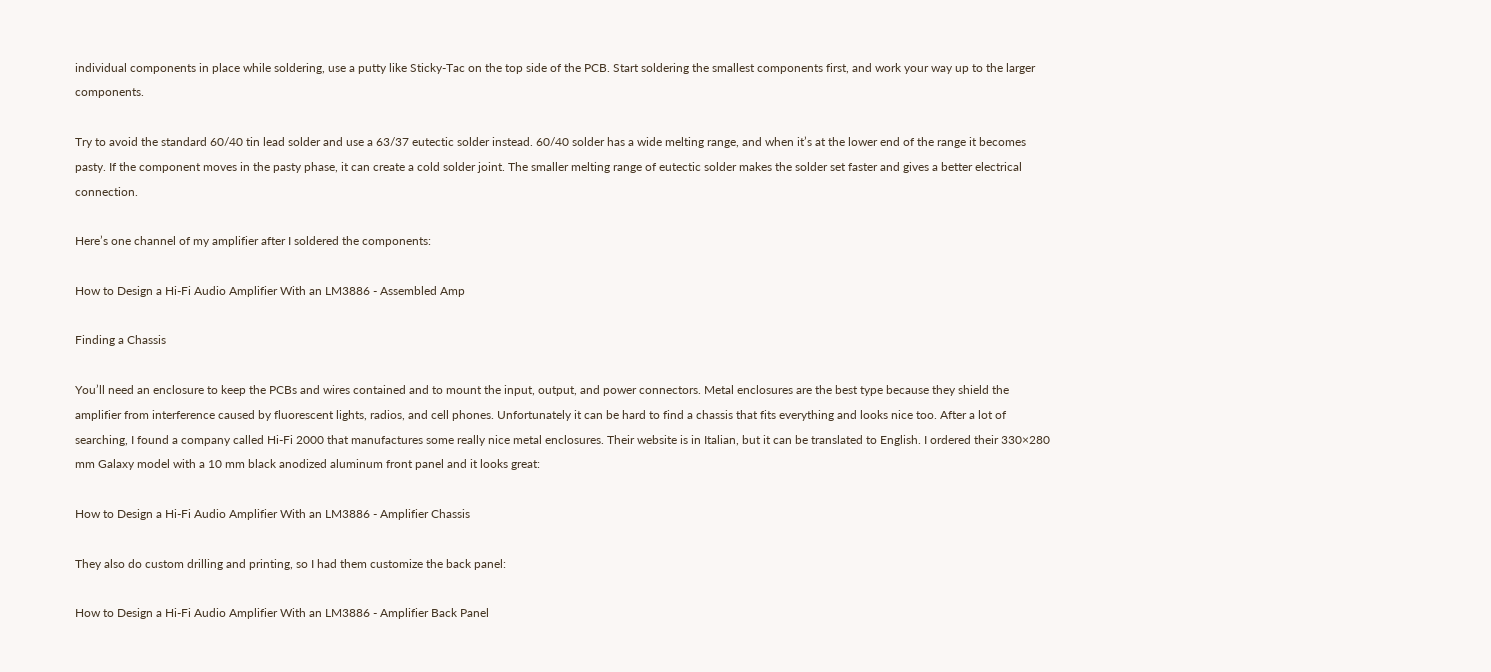individual components in place while soldering, use a putty like Sticky-Tac on the top side of the PCB. Start soldering the smallest components first, and work your way up to the larger components.

Try to avoid the standard 60/40 tin lead solder and use a 63/37 eutectic solder instead. 60/40 solder has a wide melting range, and when it’s at the lower end of the range it becomes pasty. If the component moves in the pasty phase, it can create a cold solder joint. The smaller melting range of eutectic solder makes the solder set faster and gives a better electrical connection.

Here’s one channel of my amplifier after I soldered the components:

How to Design a Hi-Fi Audio Amplifier With an LM3886 - Assembled Amp

Finding a Chassis

You’ll need an enclosure to keep the PCBs and wires contained and to mount the input, output, and power connectors. Metal enclosures are the best type because they shield the amplifier from interference caused by fluorescent lights, radios, and cell phones. Unfortunately it can be hard to find a chassis that fits everything and looks nice too. After a lot of searching, I found a company called Hi-Fi 2000 that manufactures some really nice metal enclosures. Their website is in Italian, but it can be translated to English. I ordered their 330×280 mm Galaxy model with a 10 mm black anodized aluminum front panel and it looks great:

How to Design a Hi-Fi Audio Amplifier With an LM3886 - Amplifier Chassis

They also do custom drilling and printing, so I had them customize the back panel:

How to Design a Hi-Fi Audio Amplifier With an LM3886 - Amplifier Back Panel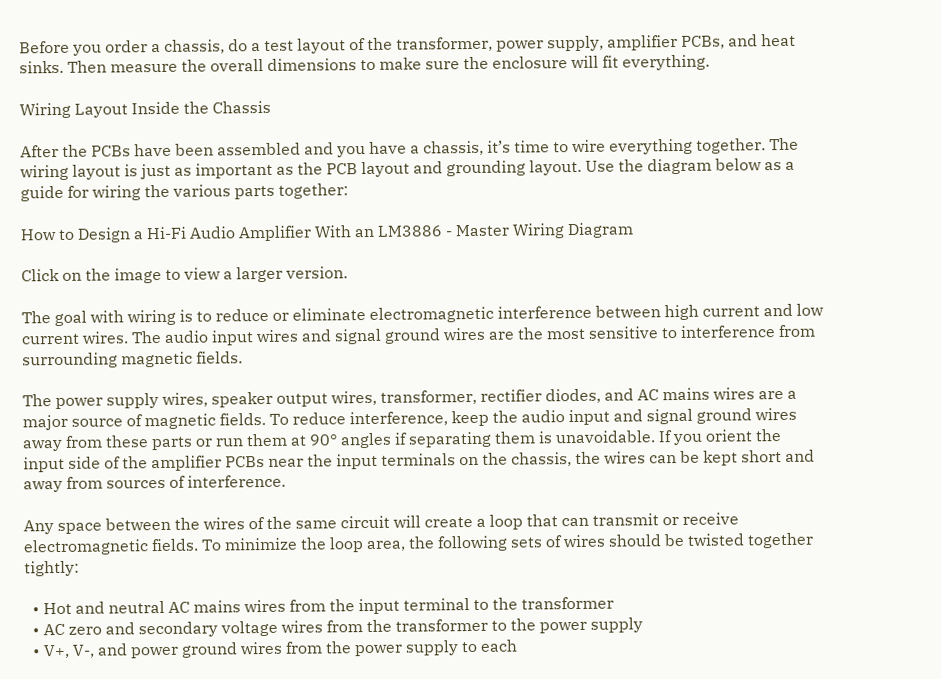Before you order a chassis, do a test layout of the transformer, power supply, amplifier PCBs, and heat sinks. Then measure the overall dimensions to make sure the enclosure will fit everything.

Wiring Layout Inside the Chassis

After the PCBs have been assembled and you have a chassis, it’s time to wire everything together. The wiring layout is just as important as the PCB layout and grounding layout. Use the diagram below as a guide for wiring the various parts together:

How to Design a Hi-Fi Audio Amplifier With an LM3886 - Master Wiring Diagram

Click on the image to view a larger version.

The goal with wiring is to reduce or eliminate electromagnetic interference between high current and low current wires. The audio input wires and signal ground wires are the most sensitive to interference from surrounding magnetic fields.

The power supply wires, speaker output wires, transformer, rectifier diodes, and AC mains wires are a major source of magnetic fields. To reduce interference, keep the audio input and signal ground wires away from these parts or run them at 90° angles if separating them is unavoidable. If you orient the input side of the amplifier PCBs near the input terminals on the chassis, the wires can be kept short and away from sources of interference.

Any space between the wires of the same circuit will create a loop that can transmit or receive electromagnetic fields. To minimize the loop area, the following sets of wires should be twisted together tightly:

  • Hot and neutral AC mains wires from the input terminal to the transformer
  • AC zero and secondary voltage wires from the transformer to the power supply
  • V+, V-, and power ground wires from the power supply to each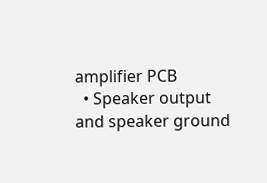amplifier PCB
  • Speaker output and speaker ground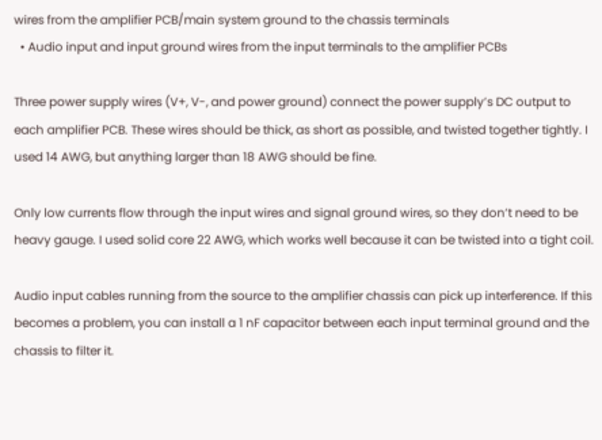wires from the amplifier PCB/main system ground to the chassis terminals
  • Audio input and input ground wires from the input terminals to the amplifier PCBs

Three power supply wires (V+, V-, and power ground) connect the power supply’s DC output to each amplifier PCB. These wires should be thick, as short as possible, and twisted together tightly. I used 14 AWG, but anything larger than 18 AWG should be fine.

Only low currents flow through the input wires and signal ground wires, so they don’t need to be heavy gauge. I used solid core 22 AWG, which works well because it can be twisted into a tight coil.

Audio input cables running from the source to the amplifier chassis can pick up interference. If this becomes a problem, you can install a 1 nF capacitor between each input terminal ground and the chassis to filter it.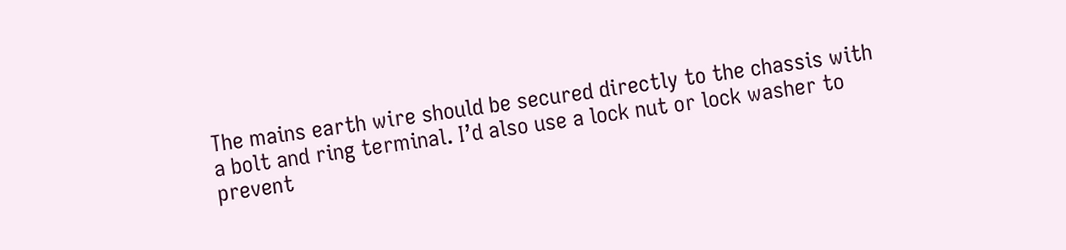The mains earth wire should be secured directly to the chassis with a bolt and ring terminal. I’d also use a lock nut or lock washer to prevent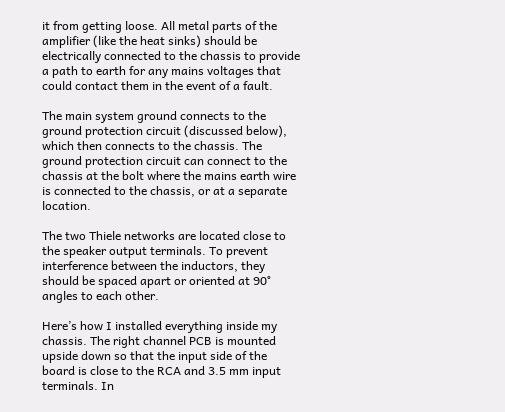it from getting loose. All metal parts of the amplifier (like the heat sinks) should be electrically connected to the chassis to provide a path to earth for any mains voltages that could contact them in the event of a fault.

The main system ground connects to the ground protection circuit (discussed below), which then connects to the chassis. The ground protection circuit can connect to the chassis at the bolt where the mains earth wire is connected to the chassis, or at a separate location.

The two Thiele networks are located close to the speaker output terminals. To prevent interference between the inductors, they should be spaced apart or oriented at 90° angles to each other.

Here’s how I installed everything inside my chassis. The right channel PCB is mounted upside down so that the input side of the board is close to the RCA and 3.5 mm input terminals. In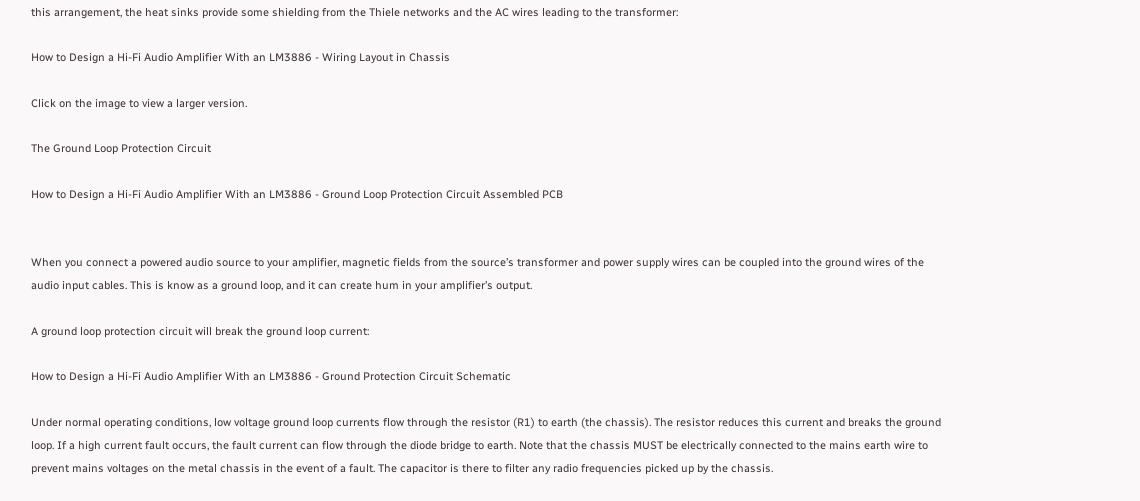this arrangement, the heat sinks provide some shielding from the Thiele networks and the AC wires leading to the transformer:

How to Design a Hi-Fi Audio Amplifier With an LM3886 - Wiring Layout in Chassis

Click on the image to view a larger version.

The Ground Loop Protection Circuit

How to Design a Hi-Fi Audio Amplifier With an LM3886 - Ground Loop Protection Circuit Assembled PCB


When you connect a powered audio source to your amplifier, magnetic fields from the source’s transformer and power supply wires can be coupled into the ground wires of the audio input cables. This is know as a ground loop, and it can create hum in your amplifier’s output.

A ground loop protection circuit will break the ground loop current:

How to Design a Hi-Fi Audio Amplifier With an LM3886 - Ground Protection Circuit Schematic

Under normal operating conditions, low voltage ground loop currents flow through the resistor (R1) to earth (the chassis). The resistor reduces this current and breaks the ground loop. If a high current fault occurs, the fault current can flow through the diode bridge to earth. Note that the chassis MUST be electrically connected to the mains earth wire to prevent mains voltages on the metal chassis in the event of a fault. The capacitor is there to filter any radio frequencies picked up by the chassis.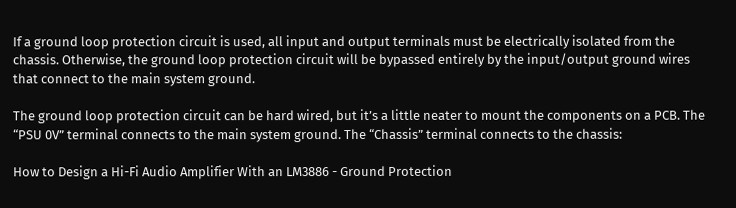If a ground loop protection circuit is used, all input and output terminals must be electrically isolated from the chassis. Otherwise, the ground loop protection circuit will be bypassed entirely by the input/output ground wires that connect to the main system ground.

The ground loop protection circuit can be hard wired, but it’s a little neater to mount the components on a PCB. The “PSU 0V” terminal connects to the main system ground. The “Chassis” terminal connects to the chassis:

How to Design a Hi-Fi Audio Amplifier With an LM3886 - Ground Protection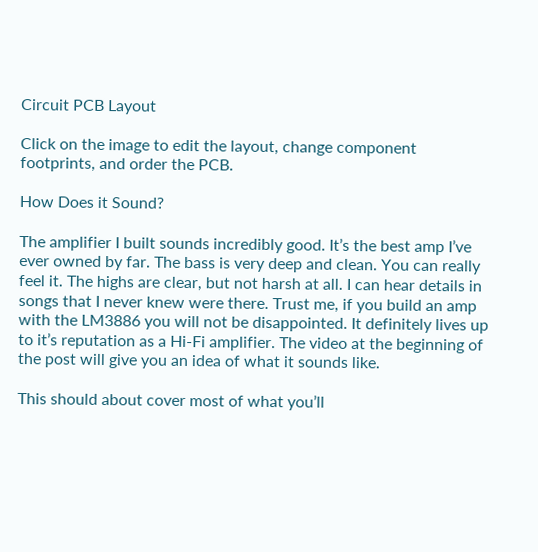Circuit PCB Layout

Click on the image to edit the layout, change component footprints, and order the PCB.

How Does it Sound?

The amplifier I built sounds incredibly good. It’s the best amp I’ve ever owned by far. The bass is very deep and clean. You can really feel it. The highs are clear, but not harsh at all. I can hear details in songs that I never knew were there. Trust me, if you build an amp with the LM3886 you will not be disappointed. It definitely lives up to it’s reputation as a Hi-Fi amplifier. The video at the beginning of the post will give you an idea of what it sounds like.

This should about cover most of what you’ll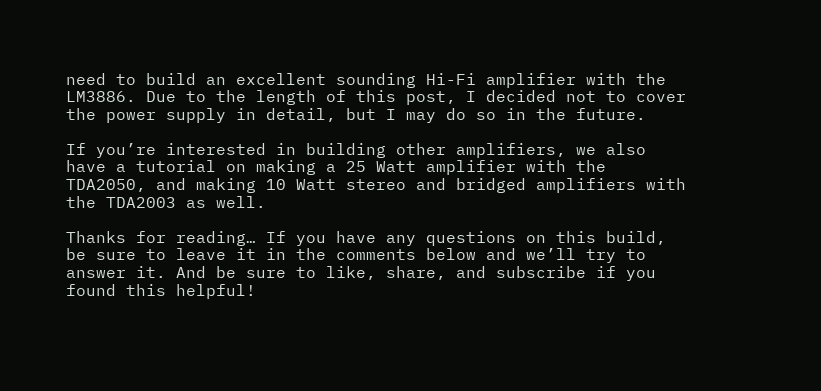need to build an excellent sounding Hi-Fi amplifier with the LM3886. Due to the length of this post, I decided not to cover the power supply in detail, but I may do so in the future.

If you’re interested in building other amplifiers, we also have a tutorial on making a 25 Watt amplifier with the TDA2050, and making 10 Watt stereo and bridged amplifiers with the TDA2003 as well.

Thanks for reading… If you have any questions on this build, be sure to leave it in the comments below and we’ll try to answer it. And be sure to like, share, and subscribe if you found this helpful!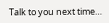Talk to you next time…